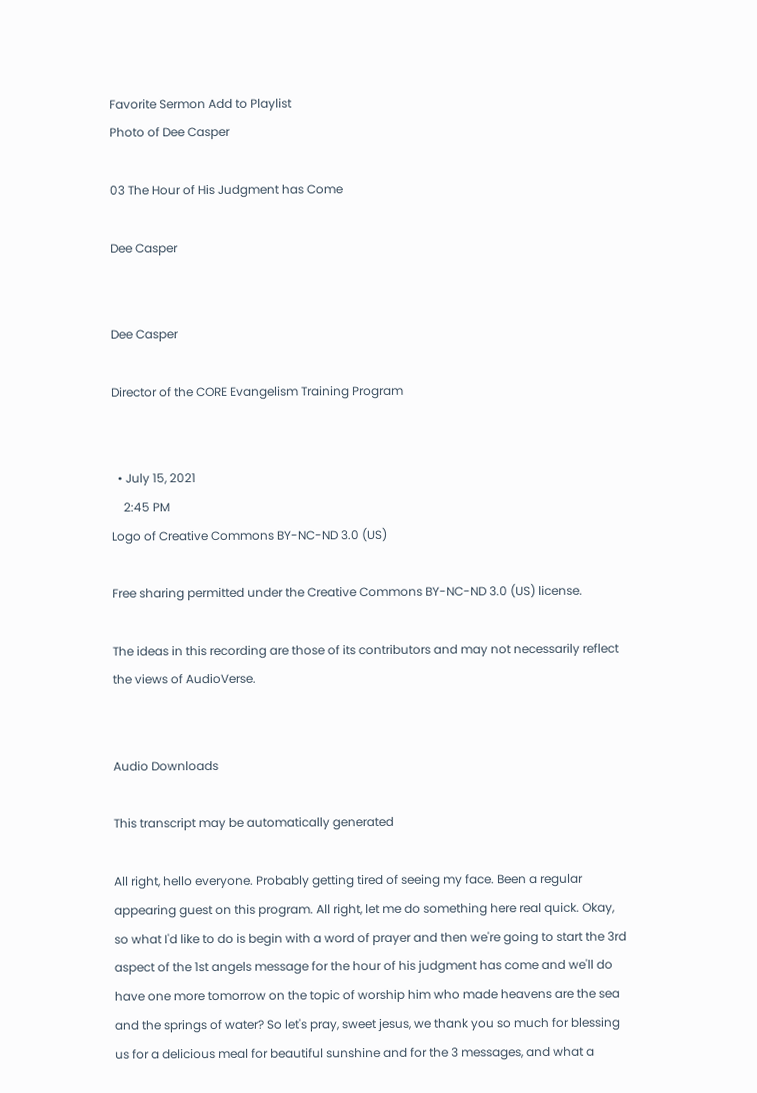Favorite Sermon Add to Playlist
Photo of Dee Casper

03 The Hour of His Judgment has Come

Dee Casper


Dee Casper

Director of the CORE Evangelism Training Program


  • July 15, 2021
    2:45 PM
Logo of Creative Commons BY-NC-ND 3.0 (US)

Free sharing permitted under the Creative Commons BY-NC-ND 3.0 (US) license.

The ideas in this recording are those of its contributors and may not necessarily reflect the views of AudioVerse.


Audio Downloads

This transcript may be automatically generated

All right, hello everyone. Probably getting tired of seeing my face. Been a regular appearing guest on this program. All right, let me do something here real quick. Okay, so what I'd like to do is begin with a word of prayer and then we're going to start the 3rd aspect of the 1st angels message for the hour of his judgment has come and we'll do have one more tomorrow on the topic of worship him who made heavens are the sea and the springs of water? So let's pray, sweet jesus, we thank you so much for blessing us for a delicious meal for beautiful sunshine and for the 3 messages, and what a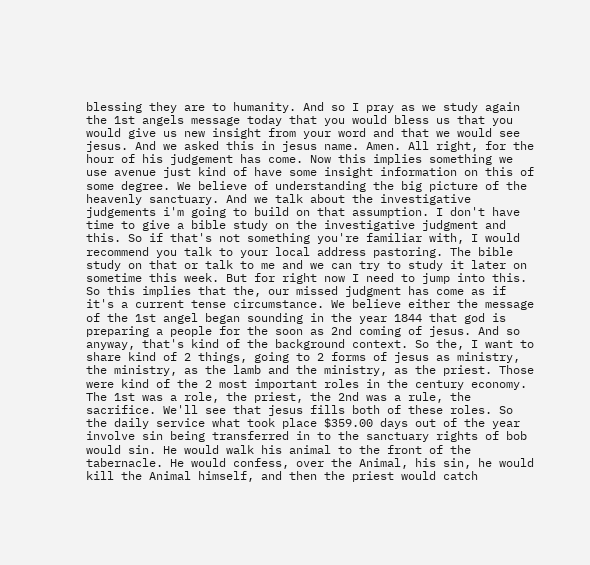blessing they are to humanity. And so I pray as we study again the 1st angels message today that you would bless us that you would give us new insight from your word and that we would see jesus. And we asked this in jesus name. Amen. All right, for the hour of his judgement has come. Now this implies something we use avenue just kind of have some insight information on this of some degree. We believe of understanding the big picture of the heavenly sanctuary. And we talk about the investigative judgements i'm going to build on that assumption. I don't have time to give a bible study on the investigative judgment and this. So if that's not something you're familiar with, I would recommend you talk to your local address pastoring. The bible study on that or talk to me and we can try to study it later on sometime this week. But for right now I need to jump into this. So this implies that the, our missed judgment has come as if it's a current tense circumstance. We believe either the message of the 1st angel began sounding in the year 1844 that god is preparing a people for the soon as 2nd coming of jesus. And so anyway, that's kind of the background context. So the, I want to share kind of 2 things, going to 2 forms of jesus as ministry, the ministry, as the lamb and the ministry, as the priest. Those were kind of the 2 most important roles in the century economy. The 1st was a role, the priest, the 2nd was a rule, the sacrifice. We'll see that jesus fills both of these roles. So the daily service what took place $359.00 days out of the year involve sin being transferred in to the sanctuary rights of bob would sin. He would walk his animal to the front of the tabernacle. He would confess, over the Animal, his sin, he would kill the Animal himself, and then the priest would catch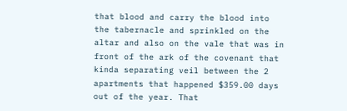that blood and carry the blood into the tabernacle and sprinkled on the altar and also on the vale that was in front of the ark of the covenant that kinda separating veil between the 2 apartments that happened $359.00 days out of the year. That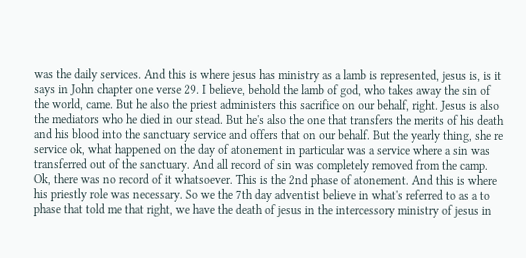was the daily services. And this is where jesus has ministry as a lamb is represented, jesus is, is it says in John chapter one verse 29. I believe, behold the lamb of god, who takes away the sin of the world, came. But he also the priest administers this sacrifice on our behalf, right. Jesus is also the mediators who he died in our stead. But he's also the one that transfers the merits of his death and his blood into the sanctuary service and offers that on our behalf. But the yearly thing, she re service ok, what happened on the day of atonement in particular was a service where a sin was transferred out of the sanctuary. And all record of sin was completely removed from the camp. Ok, there was no record of it whatsoever. This is the 2nd phase of atonement. And this is where his priestly role was necessary. So we the 7th day adventist believe in what's referred to as a to phase that told me that right, we have the death of jesus in the intercessory ministry of jesus in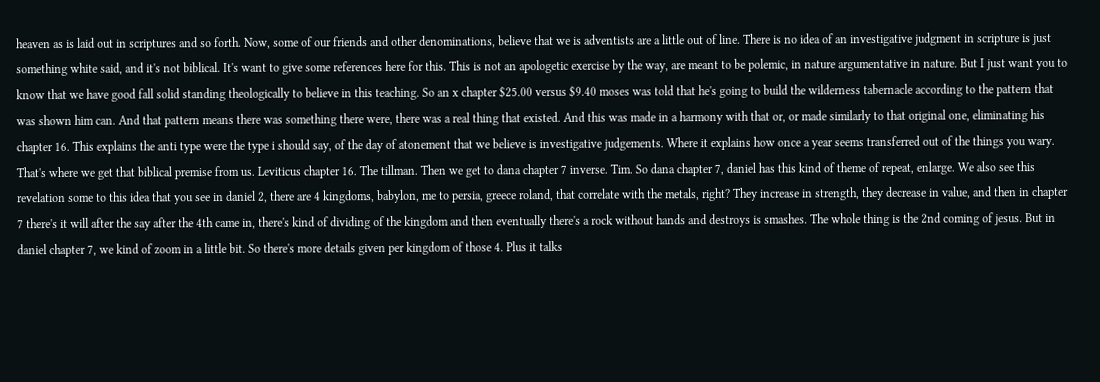heaven as is laid out in scriptures and so forth. Now, some of our friends and other denominations, believe that we is adventists are a little out of line. There is no idea of an investigative judgment in scripture is just something white said, and it's not biblical. It's want to give some references here for this. This is not an apologetic exercise by the way, are meant to be polemic, in nature argumentative in nature. But I just want you to know that we have good fall solid standing theologically to believe in this teaching. So an x chapter $25.00 versus $9.40 moses was told that he's going to build the wilderness tabernacle according to the pattern that was shown him can. And that pattern means there was something there were, there was a real thing that existed. And this was made in a harmony with that or, or made similarly to that original one, eliminating his chapter 16. This explains the anti type were the type i should say, of the day of atonement that we believe is investigative judgements. Where it explains how once a year seems transferred out of the things you wary. That's where we get that biblical premise from us. Leviticus chapter 16. The tillman. Then we get to dana chapter 7 inverse. Tim. So dana chapter 7, daniel has this kind of theme of repeat, enlarge. We also see this revelation some to this idea that you see in daniel 2, there are 4 kingdoms, babylon, me to persia, greece roland, that correlate with the metals, right? They increase in strength, they decrease in value, and then in chapter 7 there's it will after the say after the 4th came in, there's kind of dividing of the kingdom and then eventually there's a rock without hands and destroys is smashes. The whole thing is the 2nd coming of jesus. But in daniel chapter 7, we kind of zoom in a little bit. So there's more details given per kingdom of those 4. Plus it talks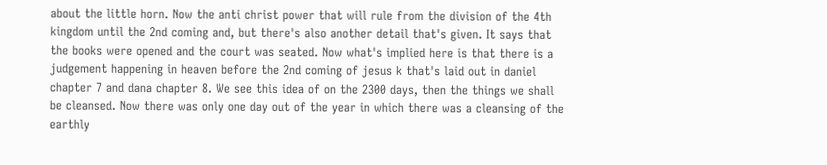about the little horn. Now the anti christ power that will rule from the division of the 4th kingdom until the 2nd coming and, but there's also another detail that's given. It says that the books were opened and the court was seated. Now what's implied here is that there is a judgement happening in heaven before the 2nd coming of jesus k that's laid out in daniel chapter 7 and dana chapter 8. We see this idea of on the 2300 days, then the things we shall be cleansed. Now there was only one day out of the year in which there was a cleansing of the earthly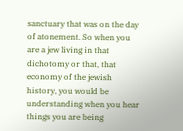sanctuary that was on the day of atonement. So when you are a jew living in that dichotomy or that, that economy of the jewish history, you would be understanding when you hear things you are being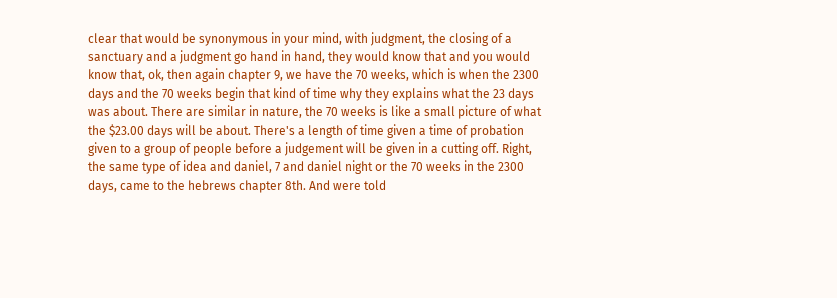clear that would be synonymous in your mind, with judgment, the closing of a sanctuary and a judgment go hand in hand, they would know that and you would know that, ok, then again chapter 9, we have the 70 weeks, which is when the 2300 days and the 70 weeks begin that kind of time why they explains what the 23 days was about. There are similar in nature, the 70 weeks is like a small picture of what the $23.00 days will be about. There's a length of time given a time of probation given to a group of people before a judgement will be given in a cutting off. Right, the same type of idea and daniel, 7 and daniel night or the 70 weeks in the 2300 days, came to the hebrews chapter 8th. And were told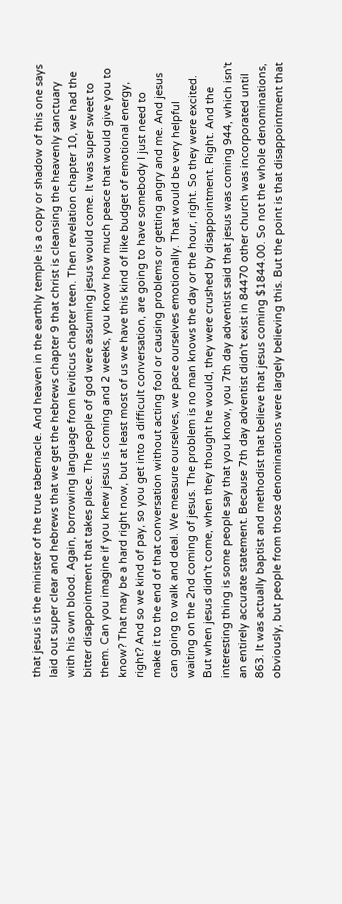that jesus is the minister of the true tabernacle. And heaven in the earthly temple is a copy or shadow of this one says laid out super clear and hebrews that we get the hebrews chapter 9 that christ is cleansing the heavenly sanctuary with his own blood. Again, borrowing language from leviticus chapter teen. Then revelation chapter 10, we had the bitter disappointment that takes place. The people of god were assuming jesus would come. It was super sweet to them. Can you imagine if you knew jesus is coming and 2 weeks, you know how much peace that would give you to know? That may be a hard right now, but at least most of us we have this kind of like budget of emotional energy, right? And so we kind of pay, so you get into a difficult conversation, are going to have somebody I just need to make it to the end of that conversation without acting fool or causing problems or getting angry and me. And jesus can going to walk and deal. We measure ourselves, we pace ourselves emotionally. That would be very helpful waiting on the 2nd coming of jesus. The problem is no man knows the day or the hour, right. So they were excited. But when jesus didn't come, when they thought he would, they were crushed by disappointment. Right. And the interesting thing is some people say that you know, you 7th day adventist said that jesus was coming 944, which isn't an entirely accurate statement. Because 7th day adventist didn't exist in 84470 other church was incorporated until 863. It was actually baptist and methodist that believe that jesus coming $1844.00. So not the whole denominations, obviously, but people from those denominations were largely believing this. But the point is that disappointment that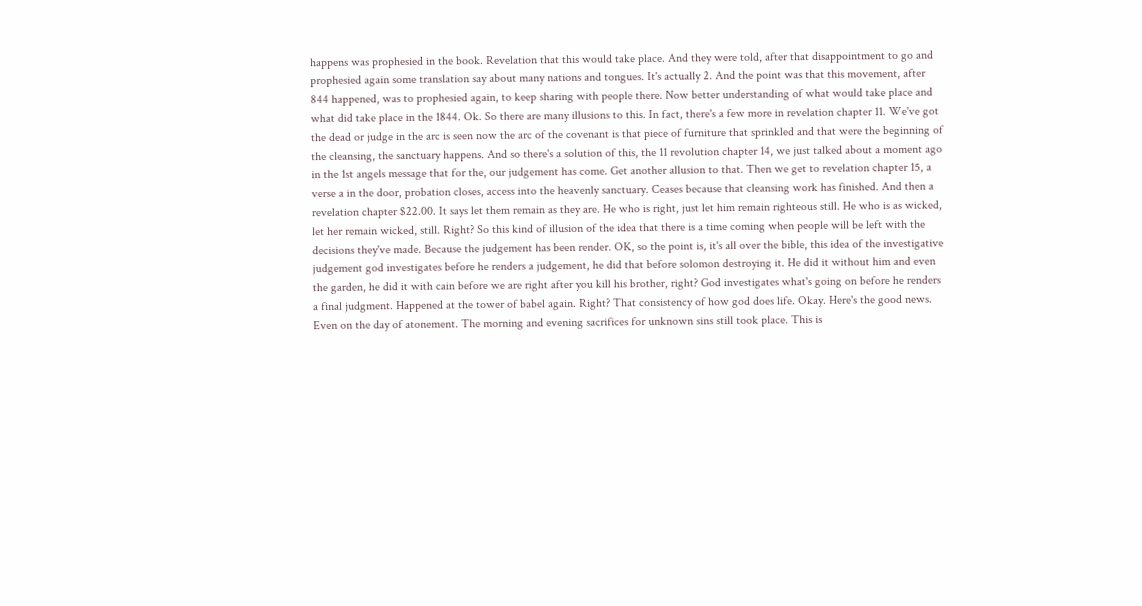happens was prophesied in the book. Revelation that this would take place. And they were told, after that disappointment to go and prophesied again some translation say about many nations and tongues. It's actually 2. And the point was that this movement, after 844 happened, was to prophesied again, to keep sharing with people there. Now better understanding of what would take place and what did take place in the 1844. Ok. So there are many illusions to this. In fact, there's a few more in revelation chapter 11. We've got the dead or judge in the arc is seen now the arc of the covenant is that piece of furniture that sprinkled and that were the beginning of the cleansing, the sanctuary happens. And so there's a solution of this, the 11 revolution chapter 14, we just talked about a moment ago in the 1st angels message that for the, our judgement has come. Get another allusion to that. Then we get to revelation chapter 15, a verse a in the door, probation closes, access into the heavenly sanctuary. Ceases because that cleansing work has finished. And then a revelation chapter $22.00. It says let them remain as they are. He who is right, just let him remain righteous still. He who is as wicked, let her remain wicked, still. Right? So this kind of illusion of the idea that there is a time coming when people will be left with the decisions they've made. Because the judgement has been render. OK, so the point is, it's all over the bible, this idea of the investigative judgement god investigates before he renders a judgement, he did that before solomon destroying it. He did it without him and even the garden, he did it with cain before we are right after you kill his brother, right? God investigates what's going on before he renders a final judgment. Happened at the tower of babel again. Right? That consistency of how god does life. Okay. Here's the good news. Even on the day of atonement. The morning and evening sacrifices for unknown sins still took place. This is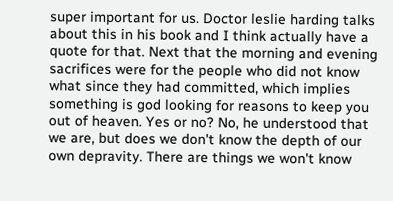super important for us. Doctor leslie harding talks about this in his book and I think actually have a quote for that. Next that the morning and evening sacrifices were for the people who did not know what since they had committed, which implies something is god looking for reasons to keep you out of heaven. Yes or no? No, he understood that we are, but does we don't know the depth of our own depravity. There are things we won't know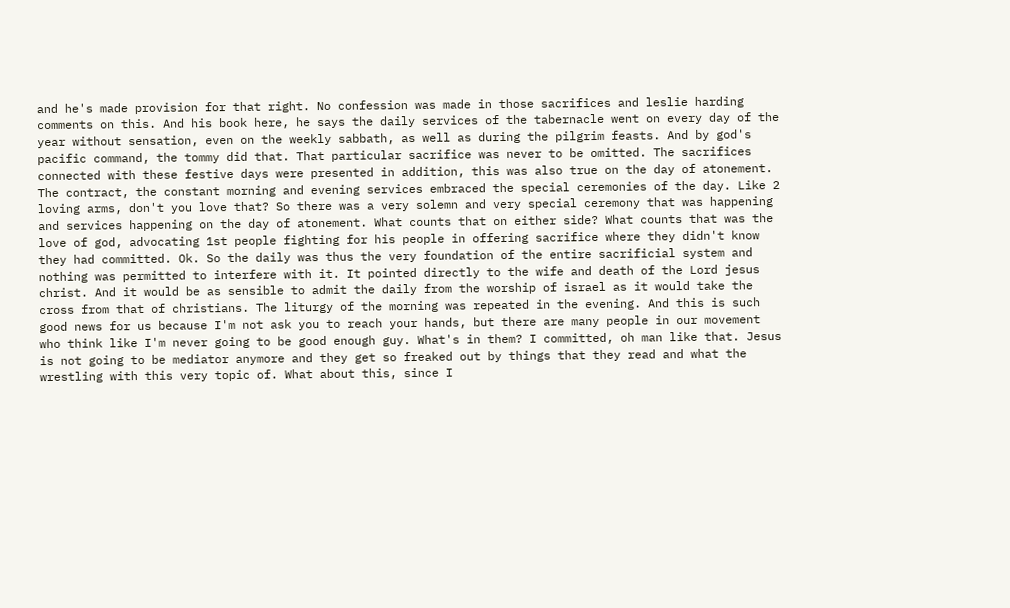and he's made provision for that right. No confession was made in those sacrifices and leslie harding comments on this. And his book here, he says the daily services of the tabernacle went on every day of the year without sensation, even on the weekly sabbath, as well as during the pilgrim feasts. And by god's pacific command, the tommy did that. That particular sacrifice was never to be omitted. The sacrifices connected with these festive days were presented in addition, this was also true on the day of atonement. The contract, the constant morning and evening services embraced the special ceremonies of the day. Like 2 loving arms, don't you love that? So there was a very solemn and very special ceremony that was happening and services happening on the day of atonement. What counts that on either side? What counts that was the love of god, advocating 1st people fighting for his people in offering sacrifice where they didn't know they had committed. Ok. So the daily was thus the very foundation of the entire sacrificial system and nothing was permitted to interfere with it. It pointed directly to the wife and death of the Lord jesus christ. And it would be as sensible to admit the daily from the worship of israel as it would take the cross from that of christians. The liturgy of the morning was repeated in the evening. And this is such good news for us because I'm not ask you to reach your hands, but there are many people in our movement who think like I'm never going to be good enough guy. What's in them? I committed, oh man like that. Jesus is not going to be mediator anymore and they get so freaked out by things that they read and what the wrestling with this very topic of. What about this, since I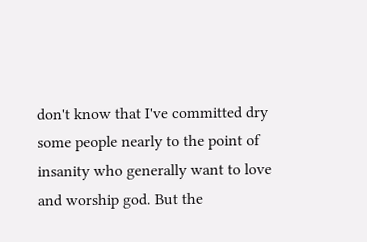don't know that I've committed dry some people nearly to the point of insanity who generally want to love and worship god. But the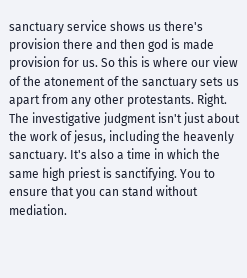sanctuary service shows us there's provision there and then god is made provision for us. So this is where our view of the atonement of the sanctuary sets us apart from any other protestants. Right. The investigative judgment isn't just about the work of jesus, including the heavenly sanctuary. It's also a time in which the same high priest is sanctifying. You to ensure that you can stand without mediation.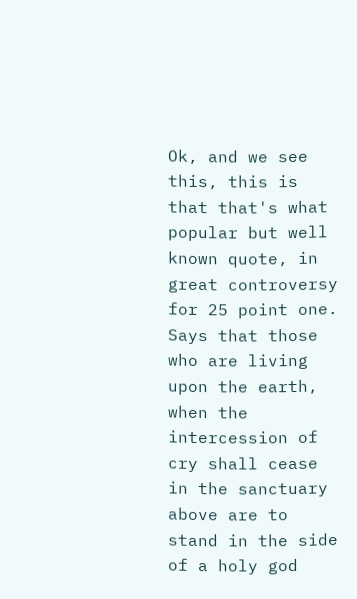Ok, and we see this, this is that that's what popular but well known quote, in great controversy for 25 point one. Says that those who are living upon the earth, when the intercession of cry shall cease in the sanctuary above are to stand in the side of a holy god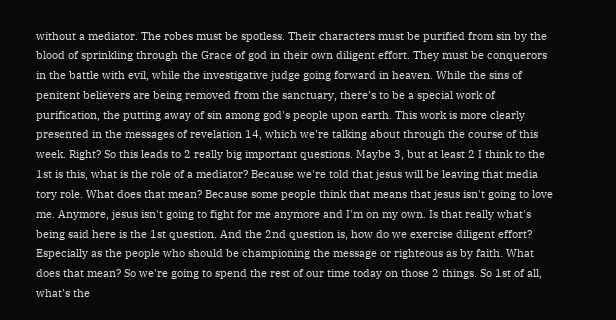without a mediator. The robes must be spotless. Their characters must be purified from sin by the blood of sprinkling through the Grace of god in their own diligent effort. They must be conquerors in the battle with evil, while the investigative judge going forward in heaven. While the sins of penitent believers are being removed from the sanctuary, there's to be a special work of purification, the putting away of sin among god's people upon earth. This work is more clearly presented in the messages of revelation 14, which we're talking about through the course of this week. Right? So this leads to 2 really big important questions. Maybe 3, but at least 2 I think to the 1st is this, what is the role of a mediator? Because we're told that jesus will be leaving that media tory role. What does that mean? Because some people think that means that jesus isn't going to love me. Anymore, jesus isn't going to fight for me anymore and I'm on my own. Is that really what's being said here is the 1st question. And the 2nd question is, how do we exercise diligent effort? Especially as the people who should be championing the message or righteous as by faith. What does that mean? So we're going to spend the rest of our time today on those 2 things. So 1st of all, what's the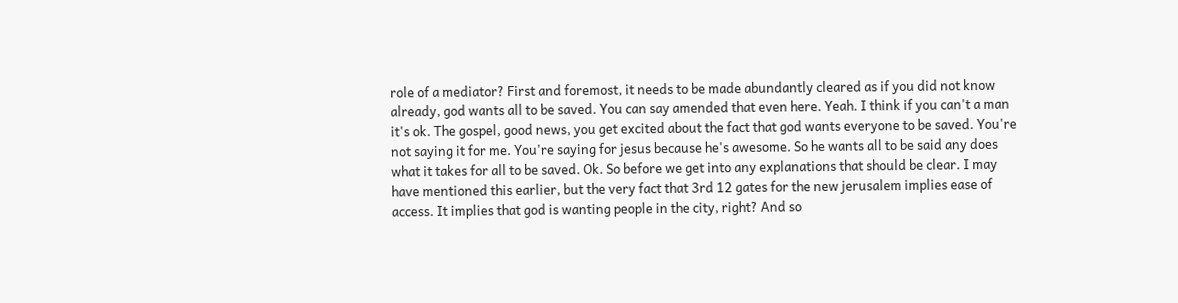role of a mediator? First and foremost, it needs to be made abundantly cleared as if you did not know already, god wants all to be saved. You can say amended that even here. Yeah. I think if you can't a man it's ok. The gospel, good news, you get excited about the fact that god wants everyone to be saved. You're not saying it for me. You're saying for jesus because he's awesome. So he wants all to be said any does what it takes for all to be saved. Ok. So before we get into any explanations that should be clear. I may have mentioned this earlier, but the very fact that 3rd 12 gates for the new jerusalem implies ease of access. It implies that god is wanting people in the city, right? And so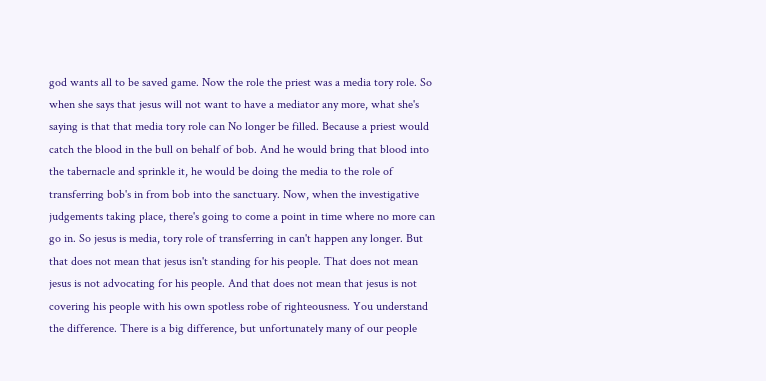god wants all to be saved game. Now the role the priest was a media tory role. So when she says that jesus will not want to have a mediator any more, what she's saying is that that media tory role can No longer be filled. Because a priest would catch the blood in the bull on behalf of bob. And he would bring that blood into the tabernacle and sprinkle it, he would be doing the media to the role of transferring bob's in from bob into the sanctuary. Now, when the investigative judgements taking place, there's going to come a point in time where no more can go in. So jesus is media, tory role of transferring in can't happen any longer. But that does not mean that jesus isn't standing for his people. That does not mean jesus is not advocating for his people. And that does not mean that jesus is not covering his people with his own spotless robe of righteousness. You understand the difference. There is a big difference, but unfortunately many of our people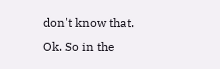don't know that. Ok. So in the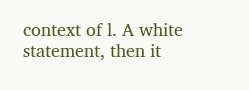context of l. A white statement, then it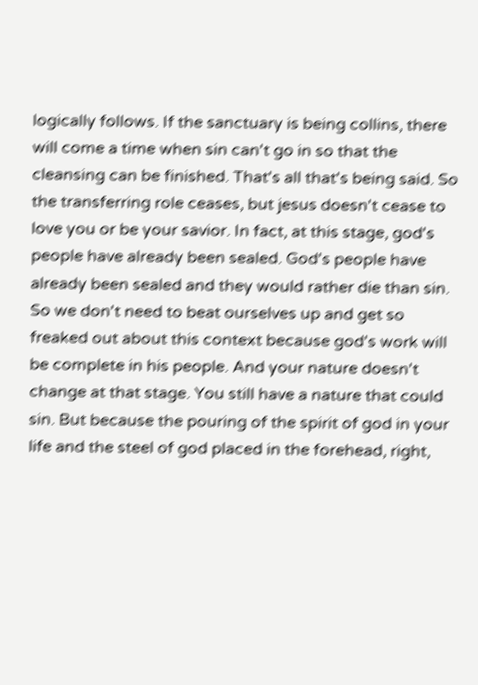logically follows. If the sanctuary is being collins, there will come a time when sin can't go in so that the cleansing can be finished. That's all that's being said. So the transferring role ceases, but jesus doesn't cease to love you or be your savior. In fact, at this stage, god's people have already been sealed. God's people have already been sealed and they would rather die than sin. So we don't need to beat ourselves up and get so freaked out about this context because god's work will be complete in his people. And your nature doesn't change at that stage. You still have a nature that could sin. But because the pouring of the spirit of god in your life and the steel of god placed in the forehead, right,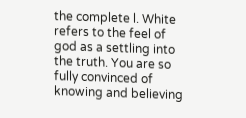the complete l. White refers to the feel of god as a settling into the truth. You are so fully convinced of knowing and believing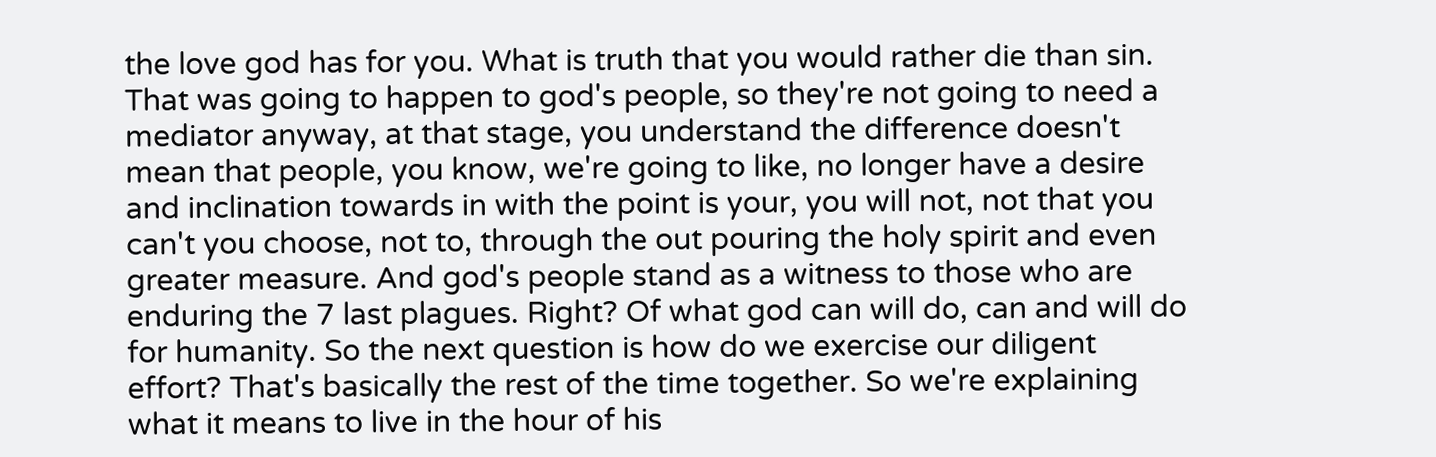the love god has for you. What is truth that you would rather die than sin. That was going to happen to god's people, so they're not going to need a mediator anyway, at that stage, you understand the difference doesn't mean that people, you know, we're going to like, no longer have a desire and inclination towards in with the point is your, you will not, not that you can't you choose, not to, through the out pouring the holy spirit and even greater measure. And god's people stand as a witness to those who are enduring the 7 last plagues. Right? Of what god can will do, can and will do for humanity. So the next question is how do we exercise our diligent effort? That's basically the rest of the time together. So we're explaining what it means to live in the hour of his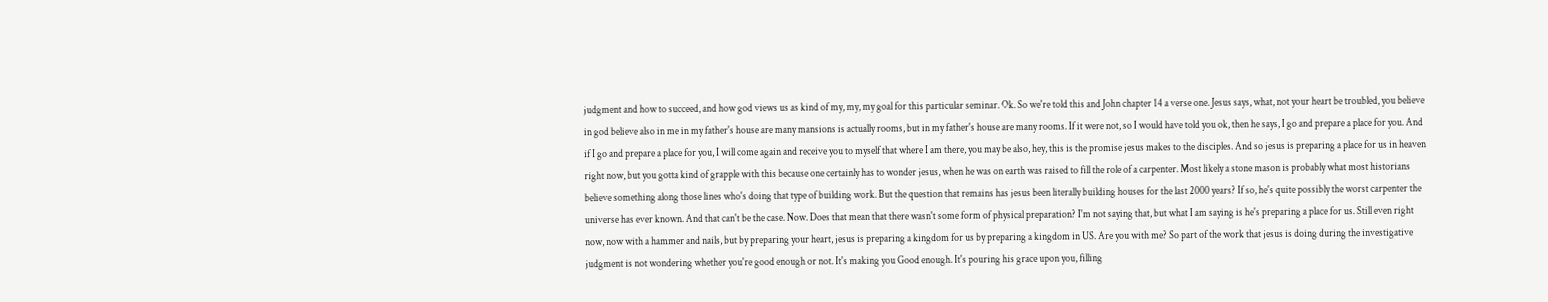judgment and how to succeed, and how god views us as kind of my, my, my goal for this particular seminar. Ok. So we're told this and John chapter 14 a verse one. Jesus says, what, not your heart be troubled, you believe in god believe also in me in my father's house are many mansions is actually rooms, but in my father's house are many rooms. If it were not, so I would have told you ok, then he says, I go and prepare a place for you. And if I go and prepare a place for you, I will come again and receive you to myself that where I am there, you may be also, hey, this is the promise jesus makes to the disciples. And so jesus is preparing a place for us in heaven right now, but you gotta kind of grapple with this because one certainly has to wonder jesus, when he was on earth was raised to fill the role of a carpenter. Most likely a stone mason is probably what most historians believe something along those lines who's doing that type of building work. But the question that remains has jesus been literally building houses for the last 2000 years? If so, he's quite possibly the worst carpenter the universe has ever known. And that can't be the case. Now. Does that mean that there wasn't some form of physical preparation? I'm not saying that, but what I am saying is he's preparing a place for us. Still even right now, now with a hammer and nails, but by preparing your heart, jesus is preparing a kingdom for us by preparing a kingdom in US. Are you with me? So part of the work that jesus is doing during the investigative judgment is not wondering whether you're good enough or not. It's making you Good enough. It's pouring his grace upon you, filling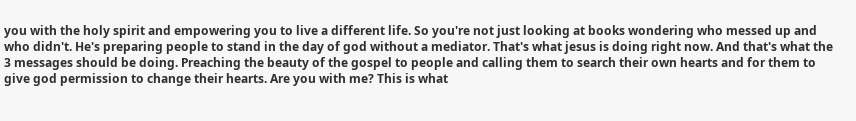you with the holy spirit and empowering you to live a different life. So you're not just looking at books wondering who messed up and who didn't. He's preparing people to stand in the day of god without a mediator. That's what jesus is doing right now. And that's what the 3 messages should be doing. Preaching the beauty of the gospel to people and calling them to search their own hearts and for them to give god permission to change their hearts. Are you with me? This is what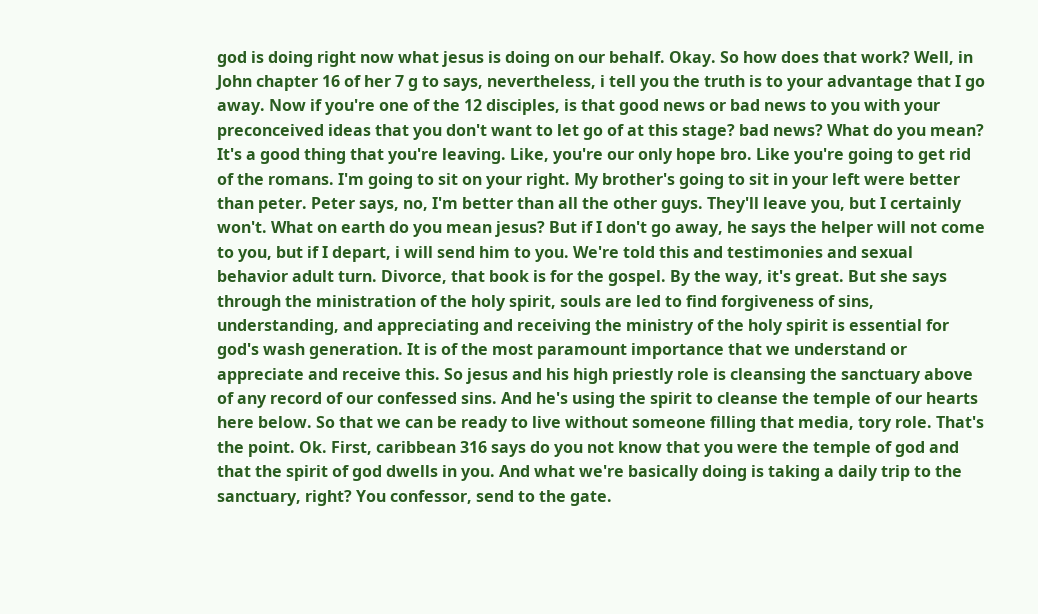god is doing right now what jesus is doing on our behalf. Okay. So how does that work? Well, in John chapter 16 of her 7 g to says, nevertheless, i tell you the truth is to your advantage that I go away. Now if you're one of the 12 disciples, is that good news or bad news to you with your preconceived ideas that you don't want to let go of at this stage? bad news? What do you mean? It's a good thing that you're leaving. Like, you're our only hope bro. Like you're going to get rid of the romans. I'm going to sit on your right. My brother's going to sit in your left were better than peter. Peter says, no, I'm better than all the other guys. They'll leave you, but I certainly won't. What on earth do you mean jesus? But if I don't go away, he says the helper will not come to you, but if I depart, i will send him to you. We're told this and testimonies and sexual behavior adult turn. Divorce, that book is for the gospel. By the way, it's great. But she says through the ministration of the holy spirit, souls are led to find forgiveness of sins, understanding, and appreciating and receiving the ministry of the holy spirit is essential for god's wash generation. It is of the most paramount importance that we understand or appreciate and receive this. So jesus and his high priestly role is cleansing the sanctuary above of any record of our confessed sins. And he's using the spirit to cleanse the temple of our hearts here below. So that we can be ready to live without someone filling that media, tory role. That's the point. Ok. First, caribbean 316 says do you not know that you were the temple of god and that the spirit of god dwells in you. And what we're basically doing is taking a daily trip to the sanctuary, right? You confessor, send to the gate.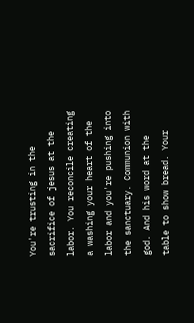You're trusting in the sacrifice of jesus at the labor. You reconcile creating a washing your heart of the labor and you're pushing into the sanctuary. Communion with god. And his word at the table to show bread. Your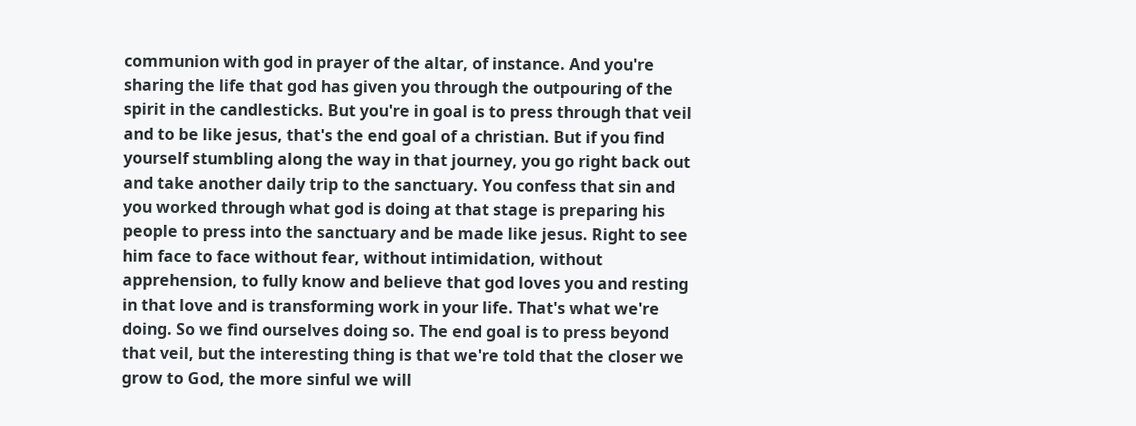communion with god in prayer of the altar, of instance. And you're sharing the life that god has given you through the outpouring of the spirit in the candlesticks. But you're in goal is to press through that veil and to be like jesus, that's the end goal of a christian. But if you find yourself stumbling along the way in that journey, you go right back out and take another daily trip to the sanctuary. You confess that sin and you worked through what god is doing at that stage is preparing his people to press into the sanctuary and be made like jesus. Right to see him face to face without fear, without intimidation, without apprehension, to fully know and believe that god loves you and resting in that love and is transforming work in your life. That's what we're doing. So we find ourselves doing so. The end goal is to press beyond that veil, but the interesting thing is that we're told that the closer we grow to God, the more sinful we will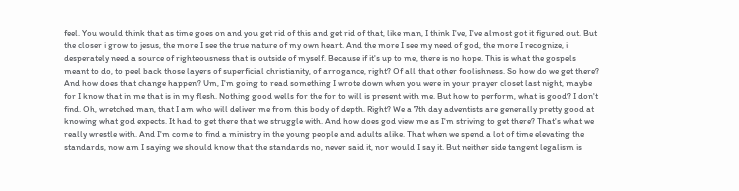feel. You would think that as time goes on and you get rid of this and get rid of that, like man, I think I've, I've almost got it figured out. But the closer i grow to jesus, the more I see the true nature of my own heart. And the more I see my need of god, the more I recognize, i desperately need a source of righteousness that is outside of myself. Because if it's up to me, there is no hope. This is what the gospels meant to do, to peel back those layers of superficial christianity, of arrogance, right? Of all that other foolishness. So how do we get there? And how does that change happen? Um, I'm going to read something I wrote down when you were in your prayer closet last night, maybe for I know that in me that is in my flesh. Nothing good wells for the for to will is present with me. But how to perform, what is good? I don't find. Oh, wretched man, that I am who will deliver me from this body of depth. Right? We a 7th day adventists are generally pretty good at knowing what god expects. It had to get there that we struggle with. And how does god view me as I'm striving to get there? That's what we really wrestle with. And I'm come to find a ministry in the young people and adults alike. That when we spend a lot of time elevating the standards, now am I saying we should know that the standards no, never said it, nor would I say it. But neither side tangent legalism is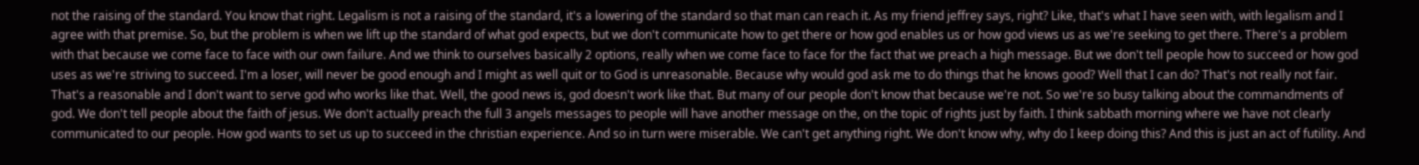not the raising of the standard. You know that right. Legalism is not a raising of the standard, it's a lowering of the standard so that man can reach it. As my friend jeffrey says, right? Like, that's what I have seen with, with legalism and I agree with that premise. So, but the problem is when we lift up the standard of what god expects, but we don't communicate how to get there or how god enables us or how god views us as we're seeking to get there. There's a problem with that because we come face to face with our own failure. And we think to ourselves basically 2 options, really when we come face to face for the fact that we preach a high message. But we don't tell people how to succeed or how god uses as we're striving to succeed. I'm a loser, will never be good enough and I might as well quit or to God is unreasonable. Because why would god ask me to do things that he knows good? Well that I can do? That's not really not fair. That's a reasonable and I don't want to serve god who works like that. Well, the good news is, god doesn't work like that. But many of our people don't know that because we're not. So we're so busy talking about the commandments of god. We don't tell people about the faith of jesus. We don't actually preach the full 3 angels messages to people will have another message on the, on the topic of rights just by faith. I think sabbath morning where we have not clearly communicated to our people. How god wants to set us up to succeed in the christian experience. And so in turn were miserable. We can't get anything right. We don't know why, why do I keep doing this? And this is just an act of futility. And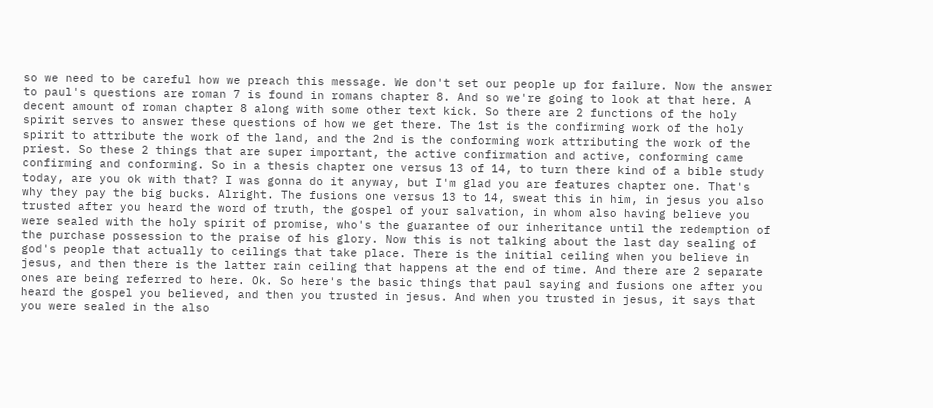so we need to be careful how we preach this message. We don't set our people up for failure. Now the answer to paul's questions are roman 7 is found in romans chapter 8. And so we're going to look at that here. A decent amount of roman chapter 8 along with some other text kick. So there are 2 functions of the holy spirit serves to answer these questions of how we get there. The 1st is the confirming work of the holy spirit to attribute the work of the land, and the 2nd is the conforming work attributing the work of the priest. So these 2 things that are super important, the active confirmation and active, conforming came confirming and conforming. So in a thesis chapter one versus 13 of 14, to turn there kind of a bible study today, are you ok with that? I was gonna do it anyway, but I'm glad you are features chapter one. That's why they pay the big bucks. Alright. The fusions one versus 13 to 14, sweat this in him, in jesus you also trusted after you heard the word of truth, the gospel of your salvation, in whom also having believe you were sealed with the holy spirit of promise, who's the guarantee of our inheritance until the redemption of the purchase possession to the praise of his glory. Now this is not talking about the last day sealing of god's people that actually to ceilings that take place. There is the initial ceiling when you believe in jesus, and then there is the latter rain ceiling that happens at the end of time. And there are 2 separate ones are being referred to here. Ok. So here's the basic things that paul saying and fusions one after you heard the gospel you believed, and then you trusted in jesus. And when you trusted in jesus, it says that you were sealed in the also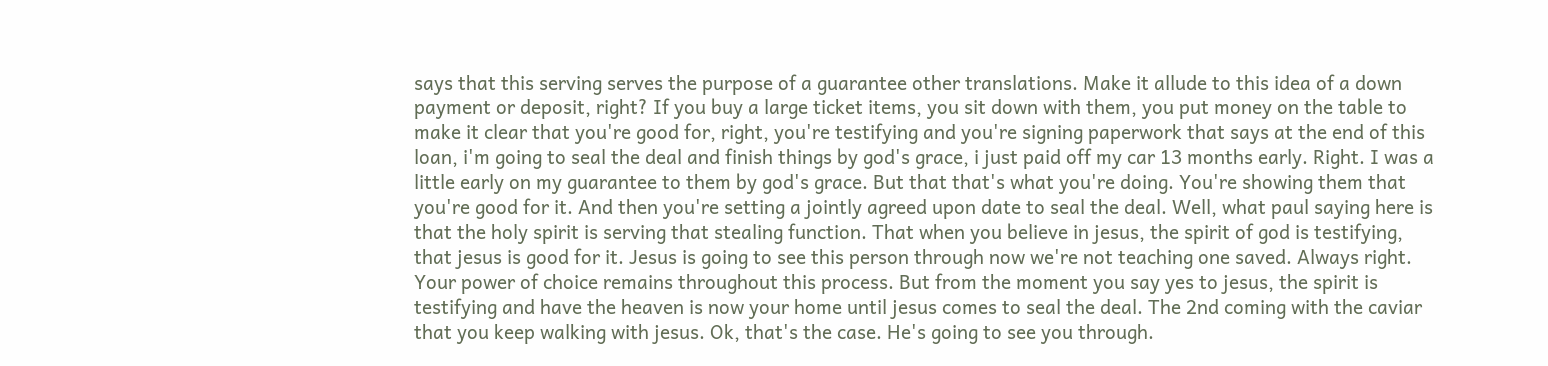says that this serving serves the purpose of a guarantee other translations. Make it allude to this idea of a down payment or deposit, right? If you buy a large ticket items, you sit down with them, you put money on the table to make it clear that you're good for, right, you're testifying and you're signing paperwork that says at the end of this loan, i'm going to seal the deal and finish things by god's grace, i just paid off my car 13 months early. Right. I was a little early on my guarantee to them by god's grace. But that that's what you're doing. You're showing them that you're good for it. And then you're setting a jointly agreed upon date to seal the deal. Well, what paul saying here is that the holy spirit is serving that stealing function. That when you believe in jesus, the spirit of god is testifying, that jesus is good for it. Jesus is going to see this person through now we're not teaching one saved. Always right. Your power of choice remains throughout this process. But from the moment you say yes to jesus, the spirit is testifying and have the heaven is now your home until jesus comes to seal the deal. The 2nd coming with the caviar that you keep walking with jesus. Ok, that's the case. He's going to see you through.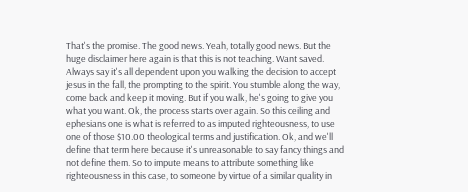That's the promise. The good news. Yeah, totally good news. But the huge disclaimer here again is that this is not teaching. Want saved. Always say it's all dependent upon you walking the decision to accept jesus in the fall, the prompting to the spirit. You stumble along the way, come back and keep it moving. But if you walk, he's going to give you what you want. Ok, the process starts over again. So this ceiling and ephesians one is what is referred to as imputed righteousness, to use one of those $10.00 theological terms and justification. Ok, and we'll define that term here because it's unreasonable to say fancy things and not define them. So to impute means to attribute something like righteousness in this case, to someone by virtue of a similar quality in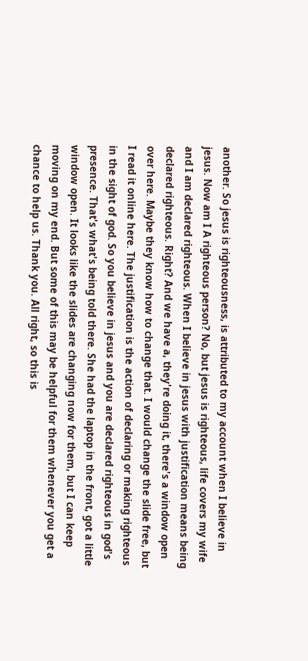another. So jesus is righteousness, is attributed to my account when I believe in jesus. Now am I A righteous person? No, but jesus is righteous, life covers my wife and I am declared righteous. When I believe in jesus with justification means being declared righteous. Right? And we have a, they're doing it, there's a window open over here. Maybe they know how to change that. I would change the slide free, but I read it online here. The justification is the action of declaring or making righteous in the sight of god. So you believe in jesus and you are declared righteous in god's presence. That's what's being told there. She had the laptop in the front, got a little window open. It looks like the slides are changing now for them, but I can keep moving on my end. But some of this may be helpful for them whenever you get a chance to help us. Thank you. All right, so this is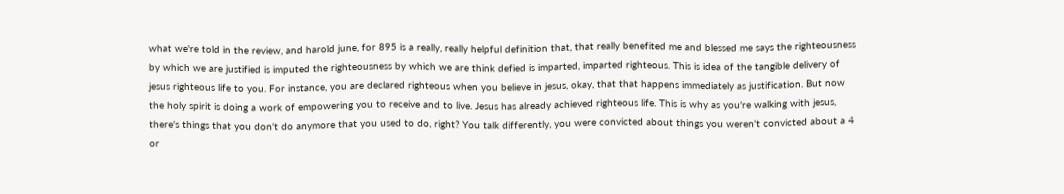what we're told in the review, and harold june, for 895 is a really, really helpful definition that, that really benefited me and blessed me says the righteousness by which we are justified is imputed the righteousness by which we are think defied is imparted, imparted righteous. This is idea of the tangible delivery of jesus righteous life to you. For instance, you are declared righteous when you believe in jesus, okay, that that happens immediately as justification. But now the holy spirit is doing a work of empowering you to receive and to live. Jesus has already achieved righteous life. This is why as you're walking with jesus, there's things that you don't do anymore that you used to do, right? You talk differently, you were convicted about things you weren't convicted about a 4 or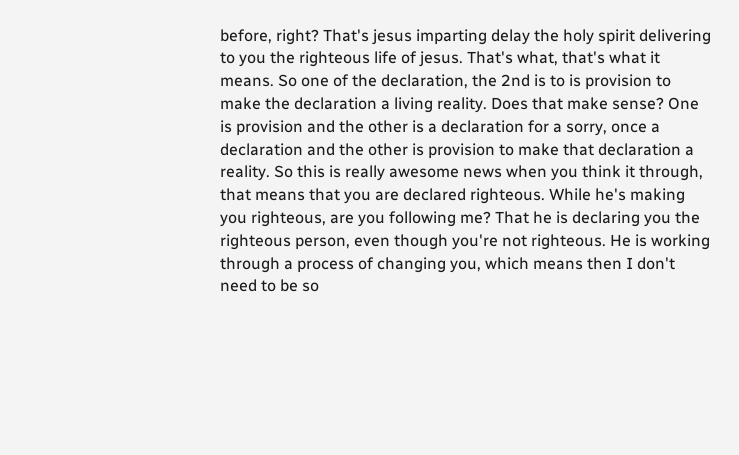before, right? That's jesus imparting delay the holy spirit delivering to you the righteous life of jesus. That's what, that's what it means. So one of the declaration, the 2nd is to is provision to make the declaration a living reality. Does that make sense? One is provision and the other is a declaration for a sorry, once a declaration and the other is provision to make that declaration a reality. So this is really awesome news when you think it through, that means that you are declared righteous. While he's making you righteous, are you following me? That he is declaring you the righteous person, even though you're not righteous. He is working through a process of changing you, which means then I don't need to be so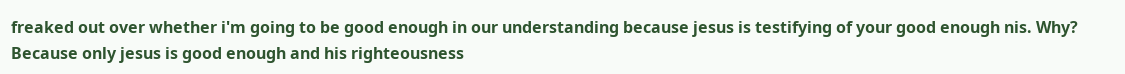freaked out over whether i'm going to be good enough in our understanding because jesus is testifying of your good enough nis. Why? Because only jesus is good enough and his righteousness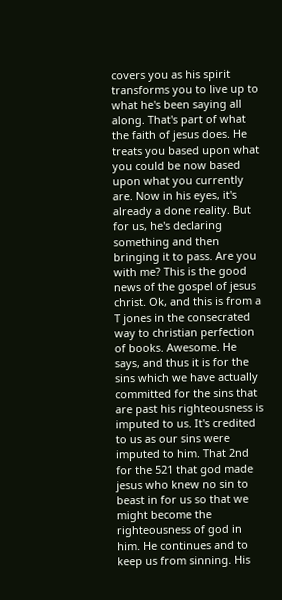covers you as his spirit transforms you to live up to what he's been saying all along. That's part of what the faith of jesus does. He treats you based upon what you could be now based upon what you currently are. Now in his eyes, it's already a done reality. But for us, he's declaring something and then bringing it to pass. Are you with me? This is the good news of the gospel of jesus christ. Ok, and this is from a T jones in the consecrated way to christian perfection of books. Awesome. He says, and thus it is for the sins which we have actually committed for the sins that are past his righteousness is imputed to us. It's credited to us as our sins were imputed to him. That 2nd for the 521 that god made jesus who knew no sin to beast in for us so that we might become the righteousness of god in him. He continues and to keep us from sinning. His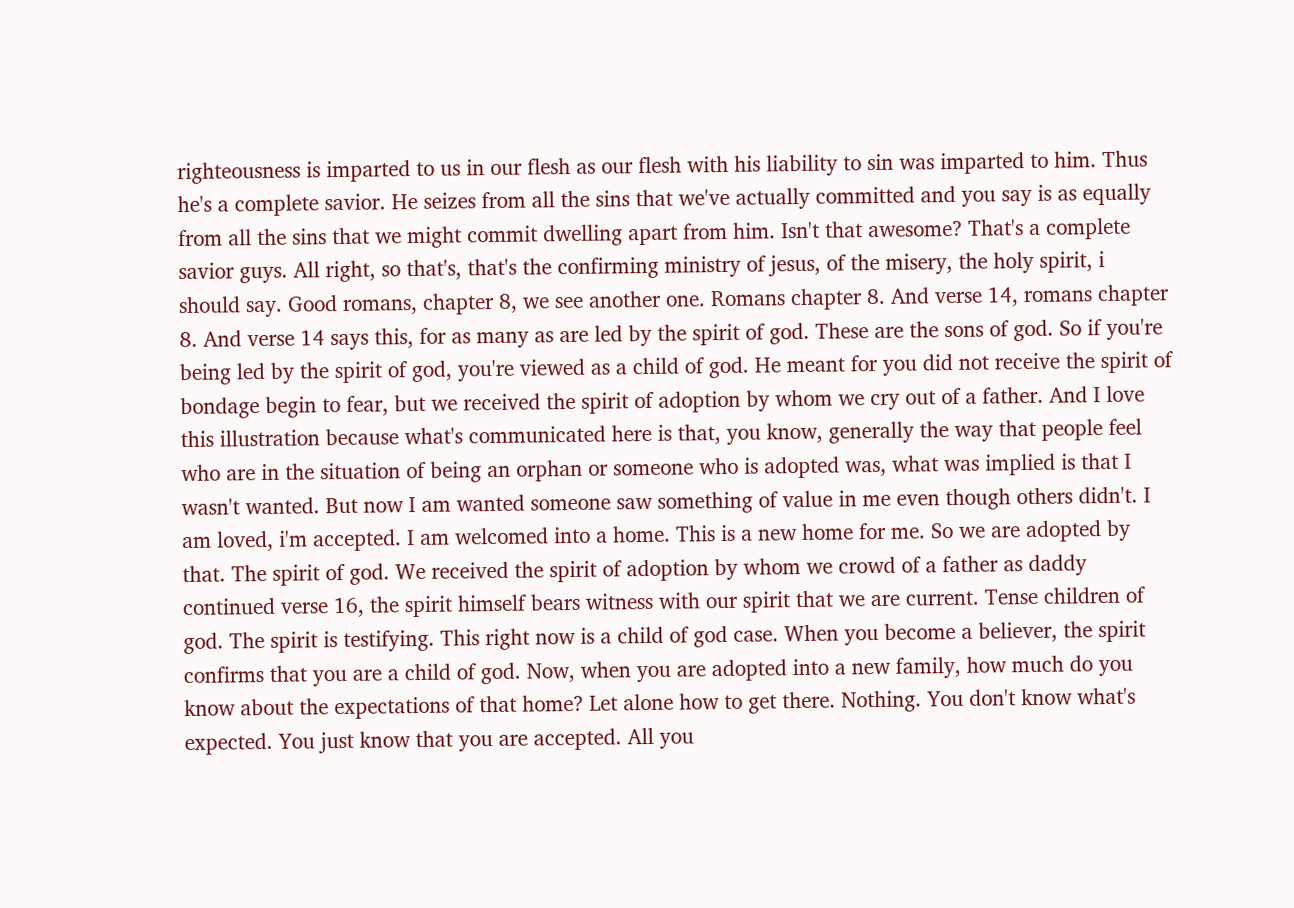righteousness is imparted to us in our flesh as our flesh with his liability to sin was imparted to him. Thus he's a complete savior. He seizes from all the sins that we've actually committed and you say is as equally from all the sins that we might commit dwelling apart from him. Isn't that awesome? That's a complete savior guys. All right, so that's, that's the confirming ministry of jesus, of the misery, the holy spirit, i should say. Good romans, chapter 8, we see another one. Romans chapter 8. And verse 14, romans chapter 8. And verse 14 says this, for as many as are led by the spirit of god. These are the sons of god. So if you're being led by the spirit of god, you're viewed as a child of god. He meant for you did not receive the spirit of bondage begin to fear, but we received the spirit of adoption by whom we cry out of a father. And I love this illustration because what's communicated here is that, you know, generally the way that people feel who are in the situation of being an orphan or someone who is adopted was, what was implied is that I wasn't wanted. But now I am wanted someone saw something of value in me even though others didn't. I am loved, i'm accepted. I am welcomed into a home. This is a new home for me. So we are adopted by that. The spirit of god. We received the spirit of adoption by whom we crowd of a father as daddy continued verse 16, the spirit himself bears witness with our spirit that we are current. Tense children of god. The spirit is testifying. This right now is a child of god case. When you become a believer, the spirit confirms that you are a child of god. Now, when you are adopted into a new family, how much do you know about the expectations of that home? Let alone how to get there. Nothing. You don't know what's expected. You just know that you are accepted. All you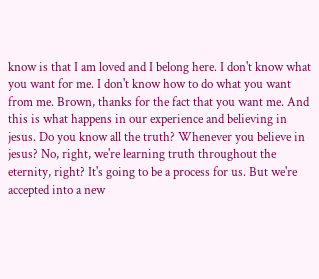know is that I am loved and I belong here. I don't know what you want for me. I don't know how to do what you want from me. Brown, thanks for the fact that you want me. And this is what happens in our experience and believing in jesus. Do you know all the truth? Whenever you believe in jesus? No, right, we're learning truth throughout the eternity, right? It's going to be a process for us. But we're accepted into a new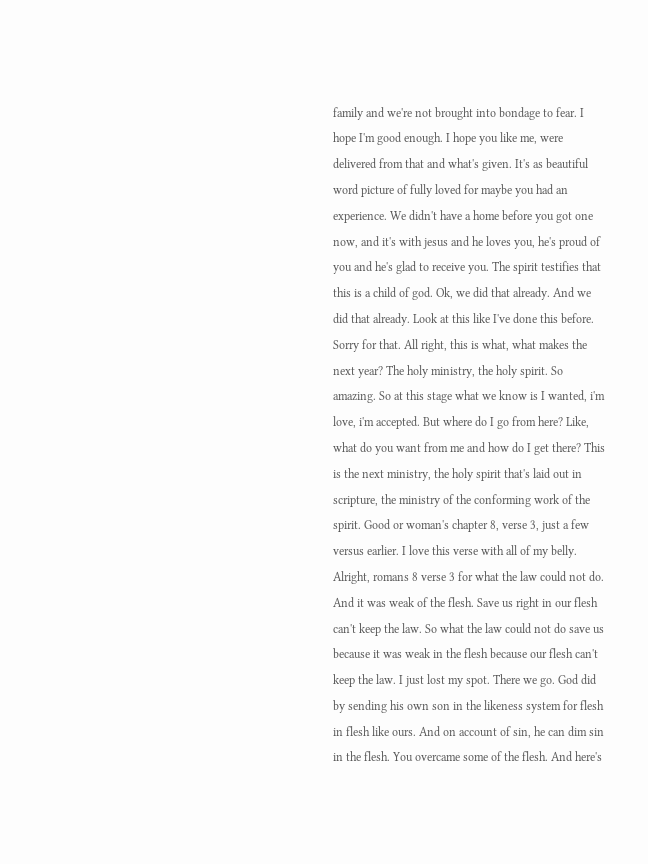family and we're not brought into bondage to fear. I hope I'm good enough. I hope you like me, were delivered from that and what's given. It's as beautiful word picture of fully loved for maybe you had an experience. We didn't have a home before you got one now, and it's with jesus and he loves you, he's proud of you and he's glad to receive you. The spirit testifies that this is a child of god. Ok, we did that already. And we did that already. Look at this like I've done this before. Sorry for that. All right, this is what, what makes the next year? The holy ministry, the holy spirit. So amazing. So at this stage what we know is I wanted, i'm love, i'm accepted. But where do I go from here? Like, what do you want from me and how do I get there? This is the next ministry, the holy spirit that's laid out in scripture, the ministry of the conforming work of the spirit. Good or woman's chapter 8, verse 3, just a few versus earlier. I love this verse with all of my belly. Alright, romans 8 verse 3 for what the law could not do. And it was weak of the flesh. Save us right in our flesh can't keep the law. So what the law could not do save us because it was weak in the flesh because our flesh can't keep the law. I just lost my spot. There we go. God did by sending his own son in the likeness system for flesh in flesh like ours. And on account of sin, he can dim sin in the flesh. You overcame some of the flesh. And here's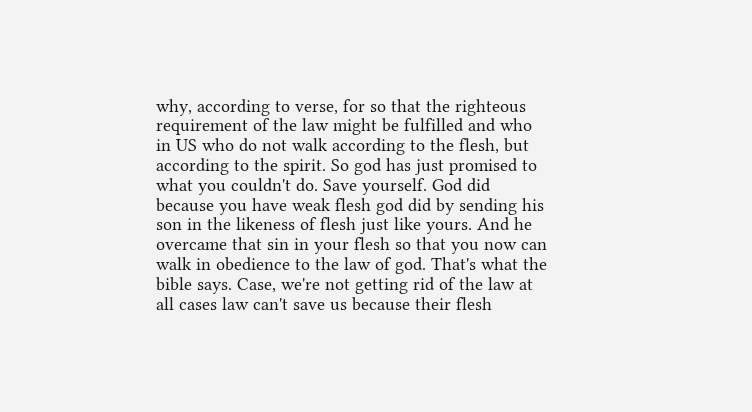why, according to verse, for so that the righteous requirement of the law might be fulfilled and who in US who do not walk according to the flesh, but according to the spirit. So god has just promised to what you couldn't do. Save yourself. God did because you have weak flesh god did by sending his son in the likeness of flesh just like yours. And he overcame that sin in your flesh so that you now can walk in obedience to the law of god. That's what the bible says. Case, we're not getting rid of the law at all cases law can't save us because their flesh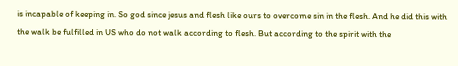is incapable of keeping in. So god since jesus and flesh like ours to overcome sin in the flesh. And he did this with the walk be fulfilled in US who do not walk according to flesh. But according to the spirit with the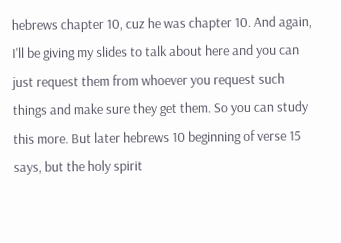hebrews chapter 10, cuz he was chapter 10. And again, I'll be giving my slides to talk about here and you can just request them from whoever you request such things and make sure they get them. So you can study this more. But later hebrews 10 beginning of verse 15 says, but the holy spirit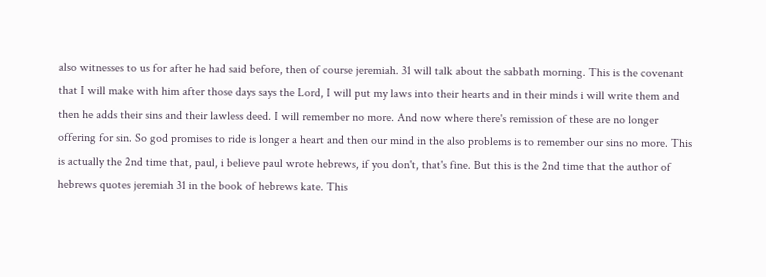also witnesses to us for after he had said before, then of course jeremiah. 31 will talk about the sabbath morning. This is the covenant that I will make with him after those days says the Lord, I will put my laws into their hearts and in their minds i will write them and then he adds their sins and their lawless deed. I will remember no more. And now where there's remission of these are no longer offering for sin. So god promises to ride is longer a heart and then our mind in the also problems is to remember our sins no more. This is actually the 2nd time that, paul, i believe paul wrote hebrews, if you don't, that's fine. But this is the 2nd time that the author of hebrews quotes jeremiah 31 in the book of hebrews kate. This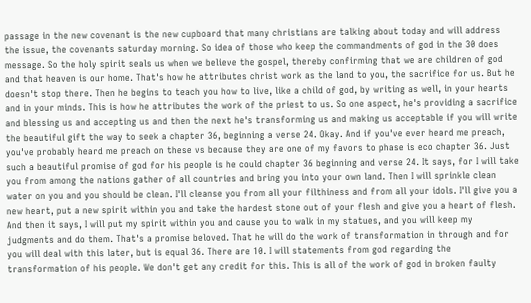passage in the new covenant is the new cupboard that many christians are talking about today and will address the issue, the covenants saturday morning. So idea of those who keep the commandments of god in the 30 does message. So the holy spirit seals us when we believe the gospel, thereby confirming that we are children of god and that heaven is our home. That's how he attributes christ work as the land to you, the sacrifice for us. But he doesn't stop there. Then he begins to teach you how to live, like a child of god, by writing as well, in your hearts and in your minds. This is how he attributes the work of the priest to us. So one aspect, he's providing a sacrifice and blessing us and accepting us and then the next he's transforming us and making us acceptable if you will write the beautiful gift the way to seek a chapter 36, beginning a verse 24. Okay. And if you've ever heard me preach, you've probably heard me preach on these vs because they are one of my favors to phase is eco chapter 36. Just such a beautiful promise of god for his people is he could chapter 36 beginning and verse 24. It says, for I will take you from among the nations gather of all countries and bring you into your own land. Then I will sprinkle clean water on you and you should be clean. I'll cleanse you from all your filthiness and from all your idols. I'll give you a new heart, put a new spirit within you and take the hardest stone out of your flesh and give you a heart of flesh. And then it says, I will put my spirit within you and cause you to walk in my statues, and you will keep my judgments and do them. That's a promise beloved. That he will do the work of transformation in through and for you will deal with this later, but is equal 36. There are 10. I will statements from god regarding the transformation of his people. We don't get any credit for this. This is all of the work of god in broken faulty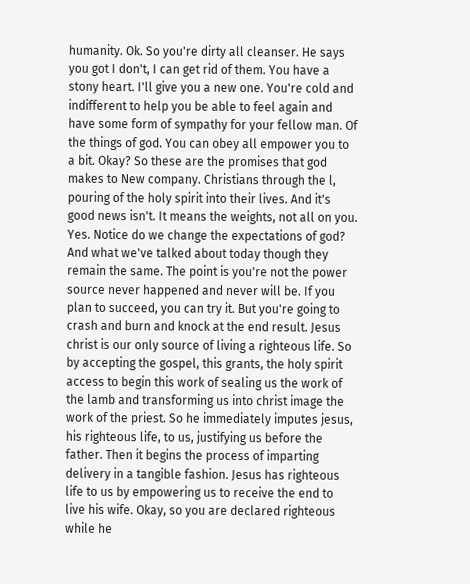humanity. Ok. So you're dirty all cleanser. He says you got I don't, I can get rid of them. You have a stony heart. I'll give you a new one. You're cold and indifferent to help you be able to feel again and have some form of sympathy for your fellow man. Of the things of god. You can obey all empower you to a bit. Okay? So these are the promises that god makes to New company. Christians through the l, pouring of the holy spirit into their lives. And it's good news isn't. It means the weights, not all on you. Yes. Notice do we change the expectations of god? And what we've talked about today though they remain the same. The point is you're not the power source never happened and never will be. If you plan to succeed, you can try it. But you're going to crash and burn and knock at the end result. Jesus christ is our only source of living a righteous life. So by accepting the gospel, this grants, the holy spirit access to begin this work of sealing us the work of the lamb and transforming us into christ image the work of the priest. So he immediately imputes jesus, his righteous life, to us, justifying us before the father. Then it begins the process of imparting delivery in a tangible fashion. Jesus has righteous life to us by empowering us to receive the end to live his wife. Okay, so you are declared righteous while he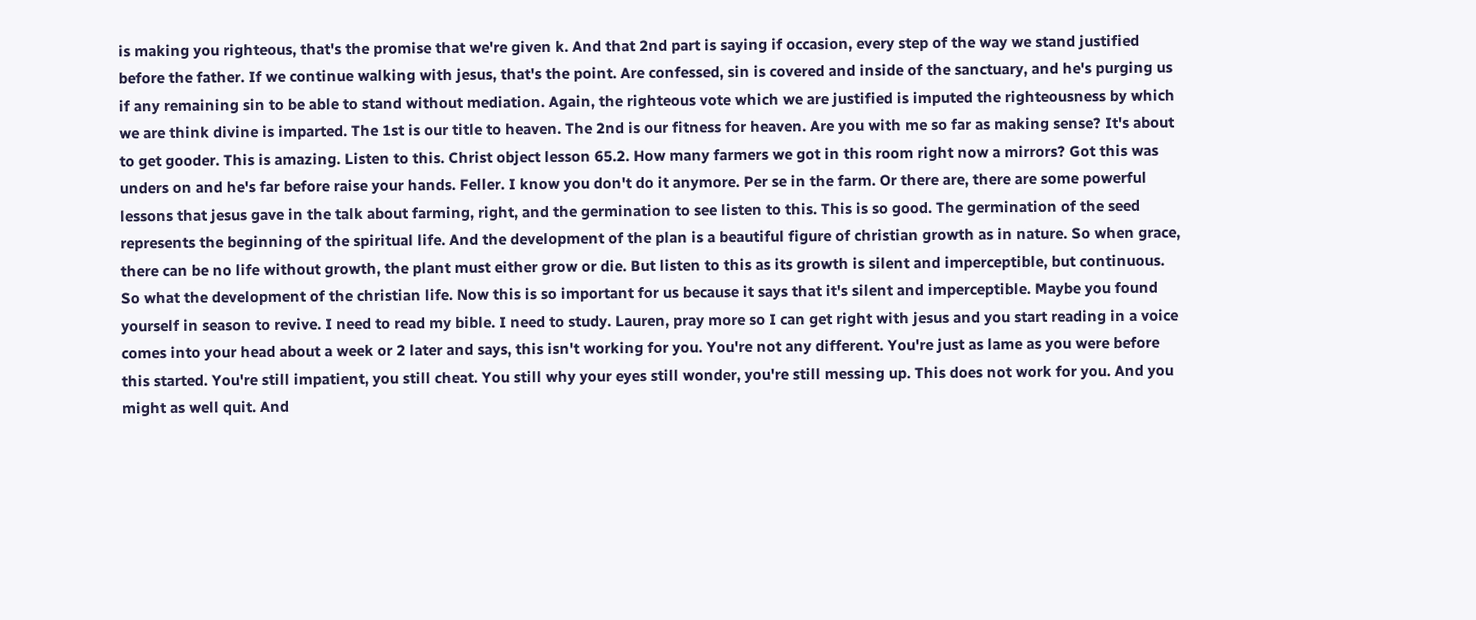is making you righteous, that's the promise that we're given k. And that 2nd part is saying if occasion, every step of the way we stand justified before the father. If we continue walking with jesus, that's the point. Are confessed, sin is covered and inside of the sanctuary, and he's purging us if any remaining sin to be able to stand without mediation. Again, the righteous vote which we are justified is imputed the righteousness by which we are think divine is imparted. The 1st is our title to heaven. The 2nd is our fitness for heaven. Are you with me so far as making sense? It's about to get gooder. This is amazing. Listen to this. Christ object lesson 65.2. How many farmers we got in this room right now a mirrors? Got this was unders on and he's far before raise your hands. Feller. I know you don't do it anymore. Per se in the farm. Or there are, there are some powerful lessons that jesus gave in the talk about farming, right, and the germination to see listen to this. This is so good. The germination of the seed represents the beginning of the spiritual life. And the development of the plan is a beautiful figure of christian growth as in nature. So when grace, there can be no life without growth, the plant must either grow or die. But listen to this as its growth is silent and imperceptible, but continuous. So what the development of the christian life. Now this is so important for us because it says that it's silent and imperceptible. Maybe you found yourself in season to revive. I need to read my bible. I need to study. Lauren, pray more so I can get right with jesus and you start reading in a voice comes into your head about a week or 2 later and says, this isn't working for you. You're not any different. You're just as lame as you were before this started. You're still impatient, you still cheat. You still why your eyes still wonder, you're still messing up. This does not work for you. And you might as well quit. And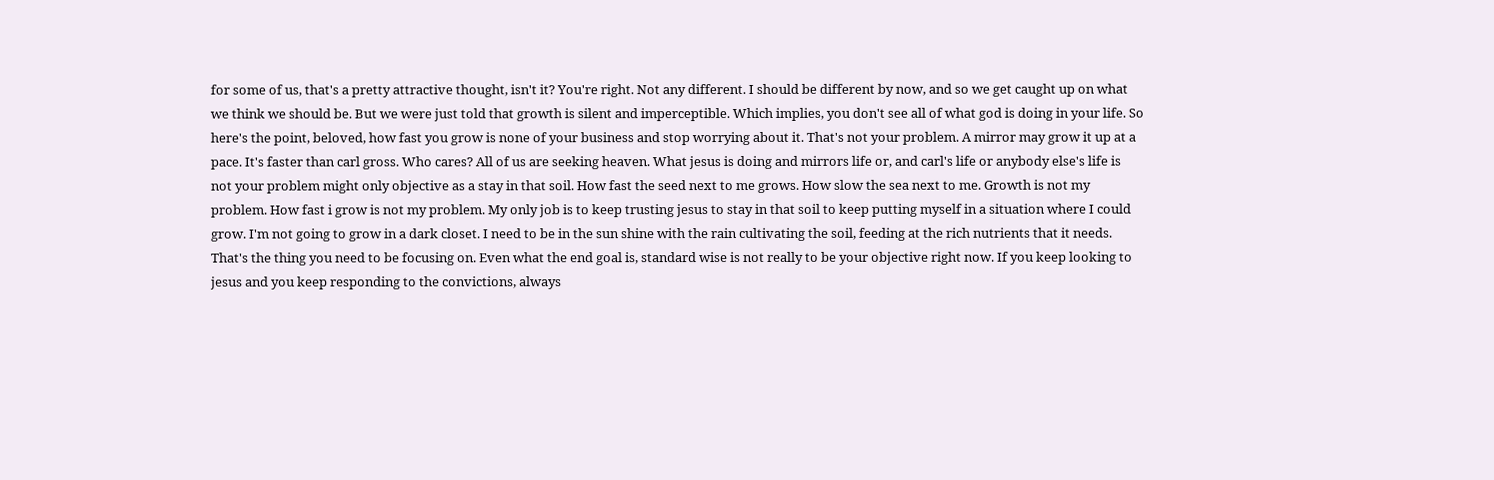for some of us, that's a pretty attractive thought, isn't it? You're right. Not any different. I should be different by now, and so we get caught up on what we think we should be. But we were just told that growth is silent and imperceptible. Which implies, you don't see all of what god is doing in your life. So here's the point, beloved, how fast you grow is none of your business and stop worrying about it. That's not your problem. A mirror may grow it up at a pace. It's faster than carl gross. Who cares? All of us are seeking heaven. What jesus is doing and mirrors life or, and carl's life or anybody else's life is not your problem might only objective as a stay in that soil. How fast the seed next to me grows. How slow the sea next to me. Growth is not my problem. How fast i grow is not my problem. My only job is to keep trusting jesus to stay in that soil to keep putting myself in a situation where I could grow. I'm not going to grow in a dark closet. I need to be in the sun shine with the rain cultivating the soil, feeding at the rich nutrients that it needs. That's the thing you need to be focusing on. Even what the end goal is, standard wise is not really to be your objective right now. If you keep looking to jesus and you keep responding to the convictions, always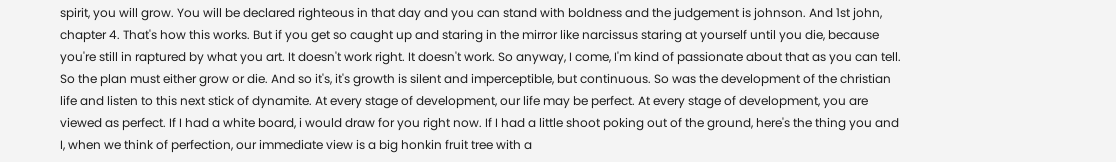spirit, you will grow. You will be declared righteous in that day and you can stand with boldness and the judgement is johnson. And 1st john, chapter 4. That's how this works. But if you get so caught up and staring in the mirror like narcissus staring at yourself until you die, because you're still in raptured by what you art. It doesn't work right. It doesn't work. So anyway, I come, I'm kind of passionate about that as you can tell. So the plan must either grow or die. And so it's, it's growth is silent and imperceptible, but continuous. So was the development of the christian life and listen to this next stick of dynamite. At every stage of development, our life may be perfect. At every stage of development, you are viewed as perfect. If I had a white board, i would draw for you right now. If I had a little shoot poking out of the ground, here's the thing you and I, when we think of perfection, our immediate view is a big honkin fruit tree with a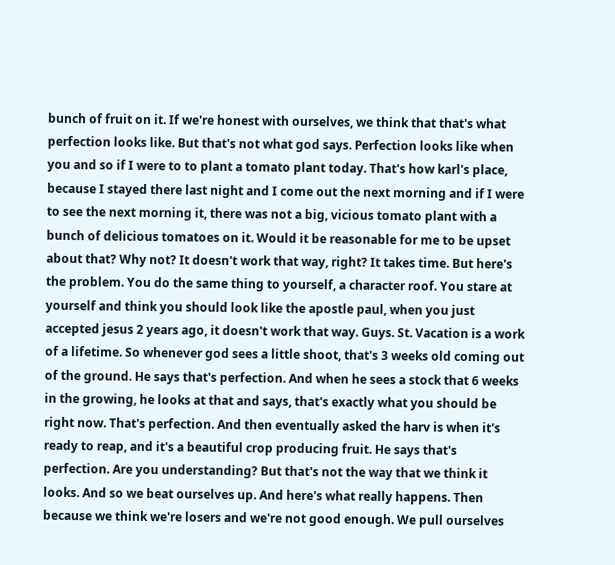bunch of fruit on it. If we're honest with ourselves, we think that that's what perfection looks like. But that's not what god says. Perfection looks like when you and so if I were to to plant a tomato plant today. That's how karl's place, because I stayed there last night and I come out the next morning and if I were to see the next morning it, there was not a big, vicious tomato plant with a bunch of delicious tomatoes on it. Would it be reasonable for me to be upset about that? Why not? It doesn't work that way, right? It takes time. But here's the problem. You do the same thing to yourself, a character roof. You stare at yourself and think you should look like the apostle paul, when you just accepted jesus 2 years ago, it doesn't work that way. Guys. St. Vacation is a work of a lifetime. So whenever god sees a little shoot, that's 3 weeks old coming out of the ground. He says that's perfection. And when he sees a stock that 6 weeks in the growing, he looks at that and says, that's exactly what you should be right now. That's perfection. And then eventually asked the harv is when it's ready to reap, and it's a beautiful crop producing fruit. He says that's perfection. Are you understanding? But that's not the way that we think it looks. And so we beat ourselves up. And here's what really happens. Then because we think we're losers and we're not good enough. We pull ourselves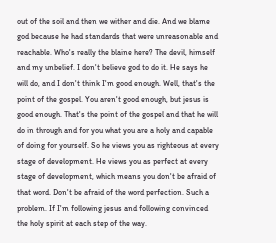out of the soil and then we wither and die. And we blame god because he had standards that were unreasonable and reachable. Who's really the blaine here? The devil, himself and my unbelief. I don't believe god to do it. He says he will do, and I don't think I'm good enough. Well, that's the point of the gospel. You aren't good enough, but jesus is good enough. That's the point of the gospel and that he will do in through and for you what you are a holy and capable of doing for yourself. So he views you as righteous at every stage of development. He views you as perfect at every stage of development, which means you don't be afraid of that word. Don't be afraid of the word perfection. Such a problem. If I'm following jesus and following convinced the holy spirit at each step of the way.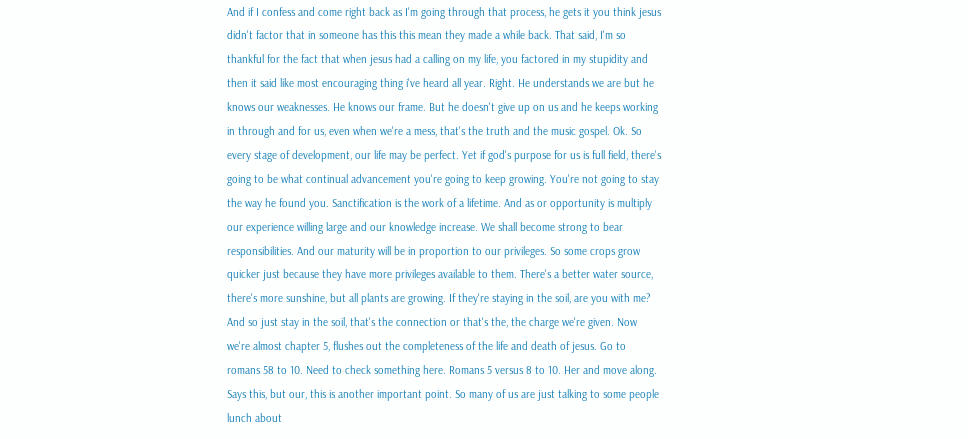And if I confess and come right back as I'm going through that process, he gets it you think jesus didn't factor that in someone has this this mean they made a while back. That said, I'm so thankful for the fact that when jesus had a calling on my life, you factored in my stupidity and then it said like most encouraging thing i've heard all year. Right. He understands we are but he knows our weaknesses. He knows our frame. But he doesn't give up on us and he keeps working in through and for us, even when we're a mess, that's the truth and the music gospel. Ok. So every stage of development, our life may be perfect. Yet if god's purpose for us is full field, there's going to be what continual advancement you're going to keep growing. You're not going to stay the way he found you. Sanctification is the work of a lifetime. And as or opportunity is multiply our experience willing large and our knowledge increase. We shall become strong to bear responsibilities. And our maturity will be in proportion to our privileges. So some crops grow quicker just because they have more privileges available to them. There's a better water source, there's more sunshine, but all plants are growing. If they're staying in the soil, are you with me? And so just stay in the soil, that's the connection or that's the, the charge we're given. Now we're almost chapter 5, flushes out the completeness of the life and death of jesus. Go to romans 58 to 10. Need to check something here. Romans 5 versus 8 to 10. Her and move along. Says this, but our, this is another important point. So many of us are just talking to some people lunch about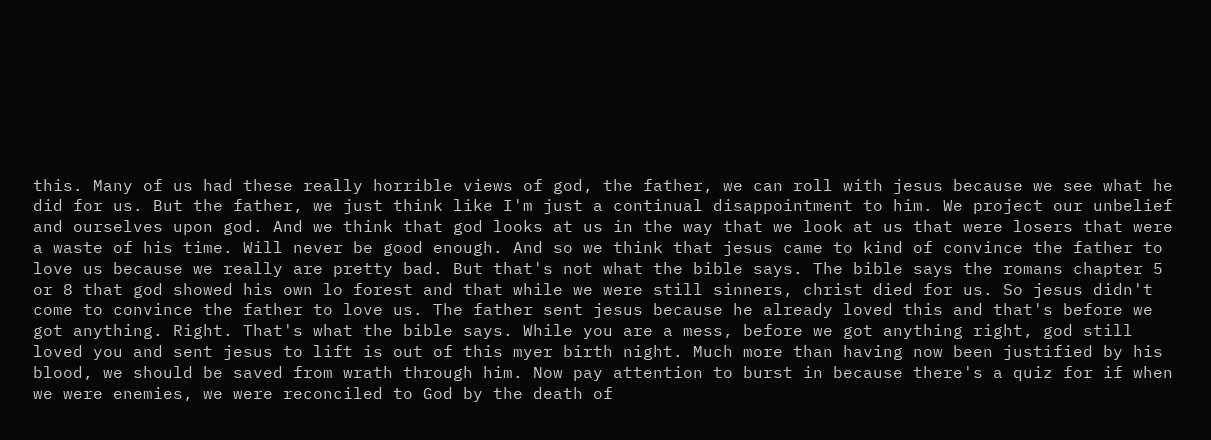this. Many of us had these really horrible views of god, the father, we can roll with jesus because we see what he did for us. But the father, we just think like I'm just a continual disappointment to him. We project our unbelief and ourselves upon god. And we think that god looks at us in the way that we look at us that were losers that were a waste of his time. Will never be good enough. And so we think that jesus came to kind of convince the father to love us because we really are pretty bad. But that's not what the bible says. The bible says the romans chapter 5 or 8 that god showed his own lo forest and that while we were still sinners, christ died for us. So jesus didn't come to convince the father to love us. The father sent jesus because he already loved this and that's before we got anything. Right. That's what the bible says. While you are a mess, before we got anything right, god still loved you and sent jesus to lift is out of this myer birth night. Much more than having now been justified by his blood, we should be saved from wrath through him. Now pay attention to burst in because there's a quiz for if when we were enemies, we were reconciled to God by the death of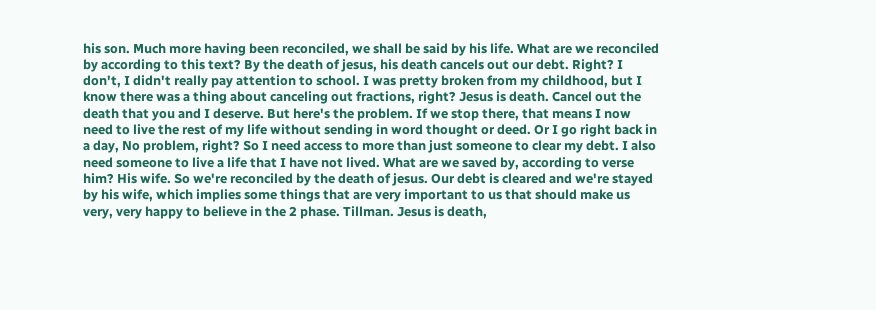his son. Much more having been reconciled, we shall be said by his life. What are we reconciled by according to this text? By the death of jesus, his death cancels out our debt. Right? I don't, I didn't really pay attention to school. I was pretty broken from my childhood, but I know there was a thing about canceling out fractions, right? Jesus is death. Cancel out the death that you and I deserve. But here's the problem. If we stop there, that means I now need to live the rest of my life without sending in word thought or deed. Or I go right back in a day, No problem, right? So I need access to more than just someone to clear my debt. I also need someone to live a life that I have not lived. What are we saved by, according to verse him? His wife. So we're reconciled by the death of jesus. Our debt is cleared and we're stayed by his wife, which implies some things that are very important to us that should make us very, very happy to believe in the 2 phase. Tillman. Jesus is death,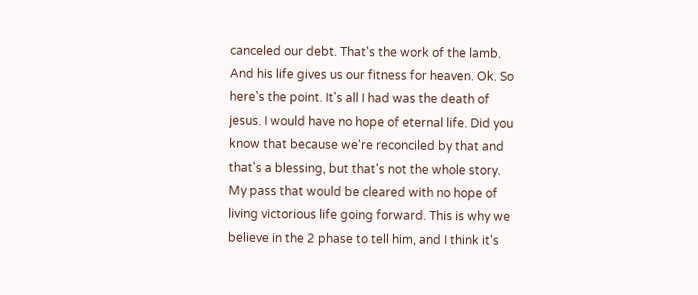canceled our debt. That's the work of the lamb. And his life gives us our fitness for heaven. Ok. So here's the point. It's all I had was the death of jesus. I would have no hope of eternal life. Did you know that because we're reconciled by that and that's a blessing, but that's not the whole story. My pass that would be cleared with no hope of living victorious life going forward. This is why we believe in the 2 phase to tell him, and I think it's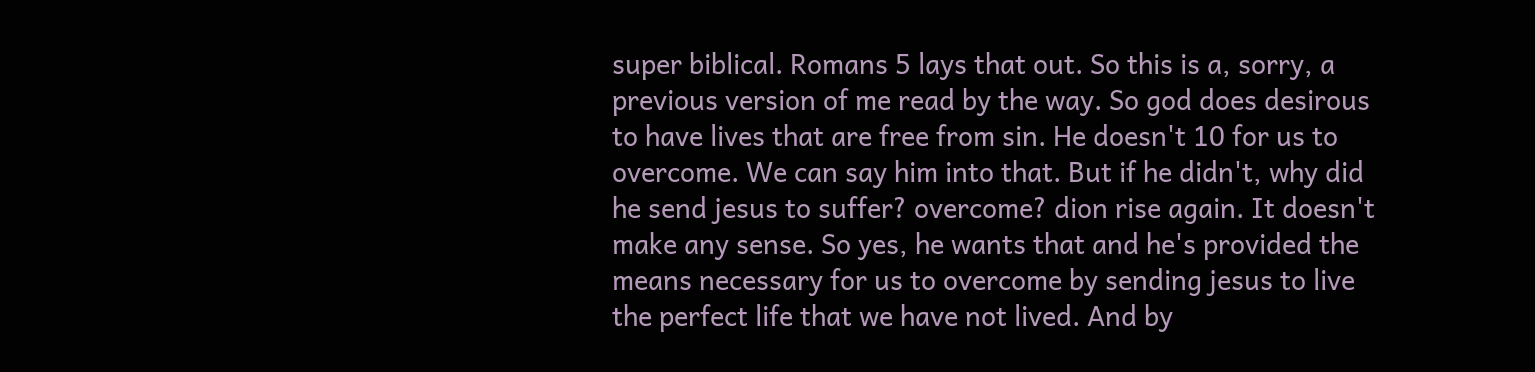super biblical. Romans 5 lays that out. So this is a, sorry, a previous version of me read by the way. So god does desirous to have lives that are free from sin. He doesn't 10 for us to overcome. We can say him into that. But if he didn't, why did he send jesus to suffer? overcome? dion rise again. It doesn't make any sense. So yes, he wants that and he's provided the means necessary for us to overcome by sending jesus to live the perfect life that we have not lived. And by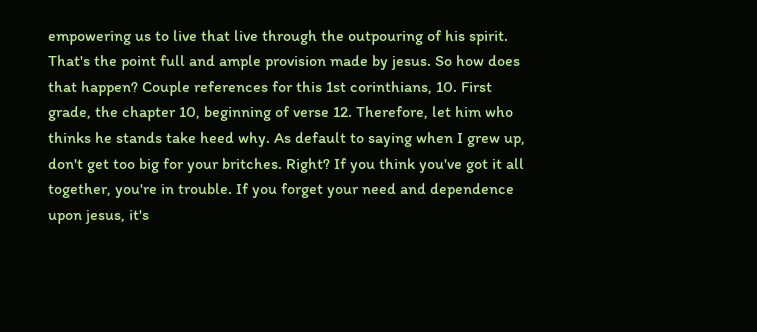empowering us to live that live through the outpouring of his spirit. That's the point full and ample provision made by jesus. So how does that happen? Couple references for this 1st corinthians, 10. First grade, the chapter 10, beginning of verse 12. Therefore, let him who thinks he stands take heed why. As default to saying when I grew up, don't get too big for your britches. Right? If you think you've got it all together, you're in trouble. If you forget your need and dependence upon jesus, it's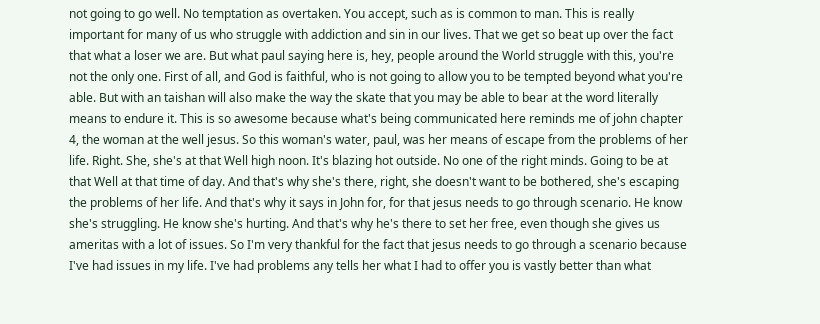not going to go well. No temptation as overtaken. You accept, such as is common to man. This is really important for many of us who struggle with addiction and sin in our lives. That we get so beat up over the fact that what a loser we are. But what paul saying here is, hey, people around the World struggle with this, you're not the only one. First of all, and God is faithful, who is not going to allow you to be tempted beyond what you're able. But with an taishan will also make the way the skate that you may be able to bear at the word literally means to endure it. This is so awesome because what's being communicated here reminds me of john chapter 4, the woman at the well jesus. So this woman's water, paul, was her means of escape from the problems of her life. Right. She, she's at that Well high noon. It's blazing hot outside. No one of the right minds. Going to be at that Well at that time of day. And that's why she's there, right, she doesn't want to be bothered, she's escaping the problems of her life. And that's why it says in John for, for that jesus needs to go through scenario. He know she's struggling. He know she's hurting. And that's why he's there to set her free, even though she gives us ameritas with a lot of issues. So I'm very thankful for the fact that jesus needs to go through a scenario because I've had issues in my life. I've had problems any tells her what I had to offer you is vastly better than what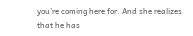you're coming here for. And she realizes that he has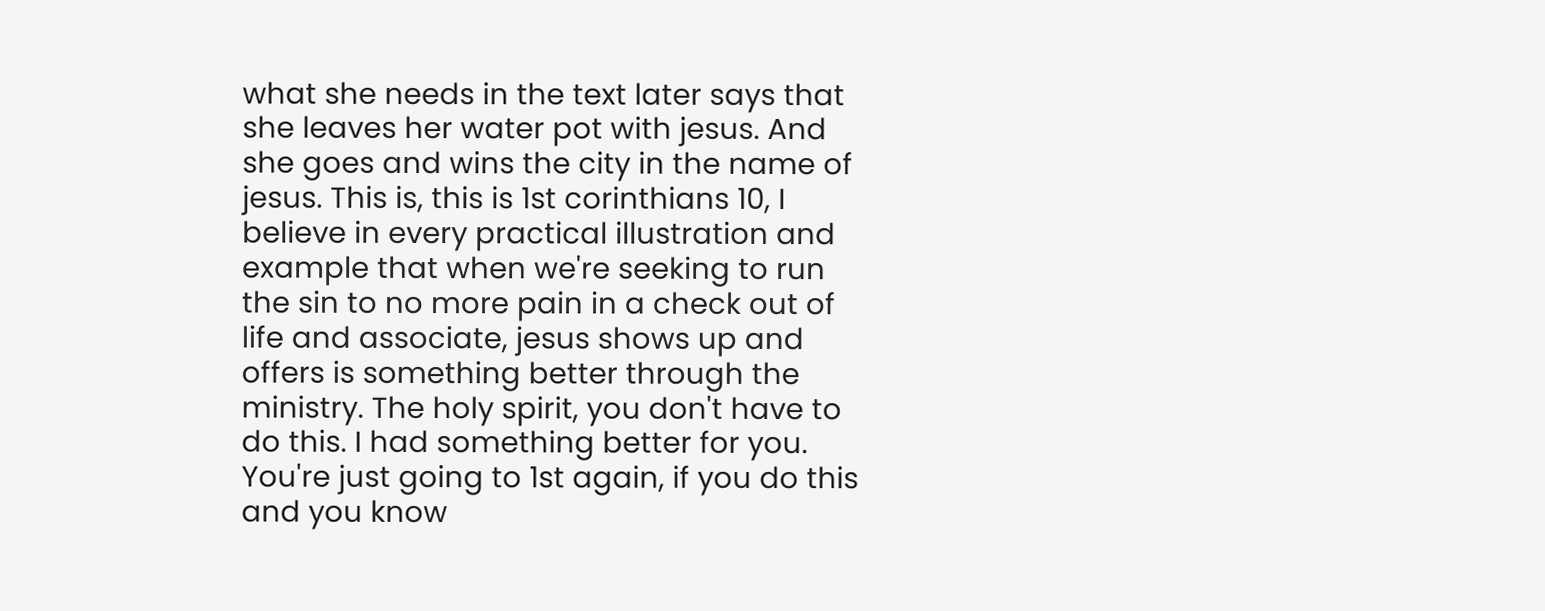what she needs in the text later says that she leaves her water pot with jesus. And she goes and wins the city in the name of jesus. This is, this is 1st corinthians 10, I believe in every practical illustration and example that when we're seeking to run the sin to no more pain in a check out of life and associate, jesus shows up and offers is something better through the ministry. The holy spirit, you don't have to do this. I had something better for you. You're just going to 1st again, if you do this and you know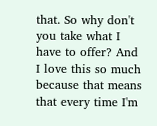that. So why don't you take what I have to offer? And I love this so much because that means that every time I'm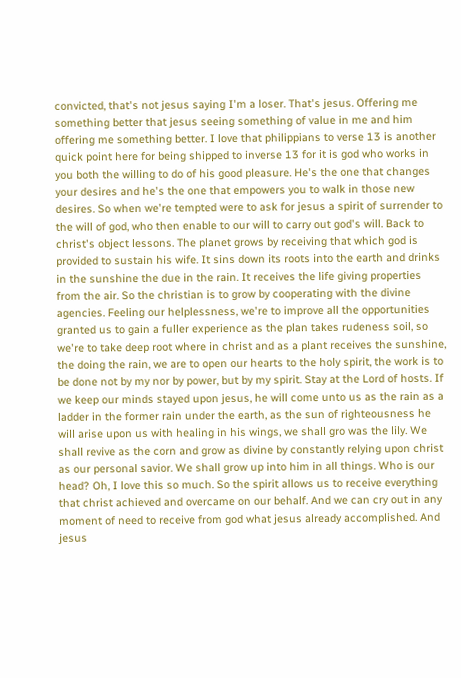convicted, that's not jesus saying I'm a loser. That's jesus. Offering me something better that jesus seeing something of value in me and him offering me something better. I love that philippians to verse 13 is another quick point here for being shipped to inverse 13 for it is god who works in you both the willing to do of his good pleasure. He's the one that changes your desires and he's the one that empowers you to walk in those new desires. So when we're tempted were to ask for jesus a spirit of surrender to the will of god, who then enable to our will to carry out god's will. Back to christ's object lessons. The planet grows by receiving that which god is provided to sustain his wife. It sins down its roots into the earth and drinks in the sunshine the due in the rain. It receives the life giving properties from the air. So the christian is to grow by cooperating with the divine agencies. Feeling our helplessness, we're to improve all the opportunities granted us to gain a fuller experience as the plan takes rudeness soil, so we're to take deep root where in christ and as a plant receives the sunshine, the doing the rain, we are to open our hearts to the holy spirit, the work is to be done not by my nor by power, but by my spirit. Stay at the Lord of hosts. If we keep our minds stayed upon jesus, he will come unto us as the rain as a ladder in the former rain under the earth, as the sun of righteousness he will arise upon us with healing in his wings, we shall gro was the lily. We shall revive as the corn and grow as divine by constantly relying upon christ as our personal savior. We shall grow up into him in all things. Who is our head? Oh, I love this so much. So the spirit allows us to receive everything that christ achieved and overcame on our behalf. And we can cry out in any moment of need to receive from god what jesus already accomplished. And jesus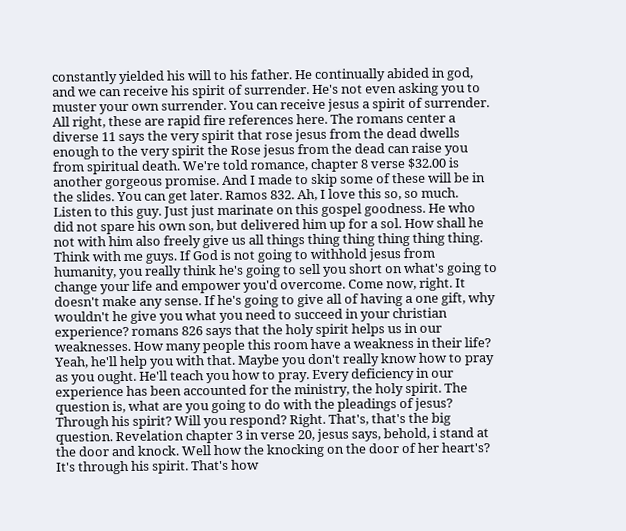constantly yielded his will to his father. He continually abided in god, and we can receive his spirit of surrender. He's not even asking you to muster your own surrender. You can receive jesus a spirit of surrender. All right, these are rapid fire references here. The romans center a diverse 11 says the very spirit that rose jesus from the dead dwells enough to the very spirit the Rose jesus from the dead can raise you from spiritual death. We're told romance, chapter 8 verse $32.00 is another gorgeous promise. And I made to skip some of these will be in the slides. You can get later. Ramos 832. Ah, I love this so, so much. Listen to this guy. Just just marinate on this gospel goodness. He who did not spare his own son, but delivered him up for a sol. How shall he not with him also freely give us all things thing thing thing thing thing. Think with me guys. If God is not going to withhold jesus from humanity, you really think he's going to sell you short on what's going to change your life and empower you'd overcome. Come now, right. It doesn't make any sense. If he's going to give all of having a one gift, why wouldn't he give you what you need to succeed in your christian experience? romans 826 says that the holy spirit helps us in our weaknesses. How many people this room have a weakness in their life? Yeah, he'll help you with that. Maybe you don't really know how to pray as you ought. He'll teach you how to pray. Every deficiency in our experience has been accounted for the ministry, the holy spirit. The question is, what are you going to do with the pleadings of jesus? Through his spirit? Will you respond? Right. That's, that's the big question. Revelation chapter 3 in verse 20, jesus says, behold, i stand at the door and knock. Well how the knocking on the door of her heart's? It's through his spirit. That's how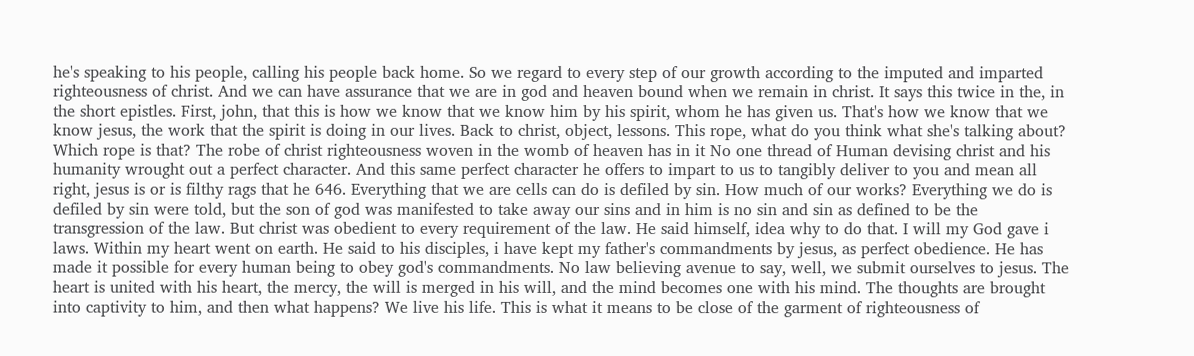he's speaking to his people, calling his people back home. So we regard to every step of our growth according to the imputed and imparted righteousness of christ. And we can have assurance that we are in god and heaven bound when we remain in christ. It says this twice in the, in the short epistles. First, john, that this is how we know that we know him by his spirit, whom he has given us. That's how we know that we know jesus, the work that the spirit is doing in our lives. Back to christ, object, lessons. This rope, what do you think what she's talking about? Which rope is that? The robe of christ righteousness woven in the womb of heaven has in it No one thread of Human devising christ and his humanity wrought out a perfect character. And this same perfect character he offers to impart to us to tangibly deliver to you and mean all right, jesus is or is filthy rags that he 646. Everything that we are cells can do is defiled by sin. How much of our works? Everything we do is defiled by sin were told, but the son of god was manifested to take away our sins and in him is no sin and sin as defined to be the transgression of the law. But christ was obedient to every requirement of the law. He said himself, idea why to do that. I will my God gave i laws. Within my heart went on earth. He said to his disciples, i have kept my father's commandments by jesus, as perfect obedience. He has made it possible for every human being to obey god's commandments. No law believing avenue to say, well, we submit ourselves to jesus. The heart is united with his heart, the mercy, the will is merged in his will, and the mind becomes one with his mind. The thoughts are brought into captivity to him, and then what happens? We live his life. This is what it means to be close of the garment of righteousness of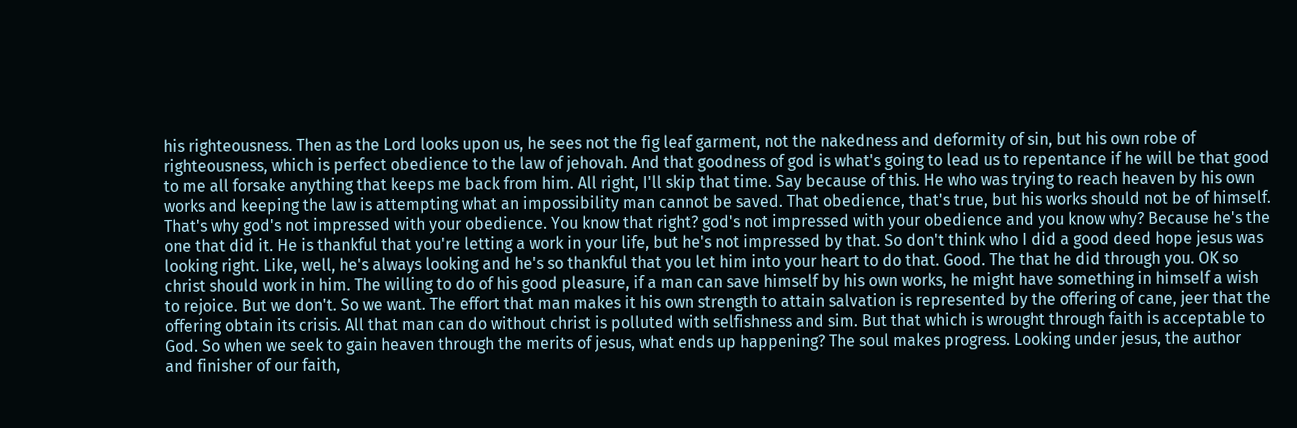his righteousness. Then as the Lord looks upon us, he sees not the fig leaf garment, not the nakedness and deformity of sin, but his own robe of righteousness, which is perfect obedience to the law of jehovah. And that goodness of god is what's going to lead us to repentance if he will be that good to me all forsake anything that keeps me back from him. All right, I'll skip that time. Say because of this. He who was trying to reach heaven by his own works and keeping the law is attempting what an impossibility man cannot be saved. That obedience, that's true, but his works should not be of himself. That's why god's not impressed with your obedience. You know that right? god's not impressed with your obedience and you know why? Because he's the one that did it. He is thankful that you're letting a work in your life, but he's not impressed by that. So don't think who I did a good deed hope jesus was looking right. Like, well, he's always looking and he's so thankful that you let him into your heart to do that. Good. The that he did through you. OK so christ should work in him. The willing to do of his good pleasure, if a man can save himself by his own works, he might have something in himself a wish to rejoice. But we don't. So we want. The effort that man makes it his own strength to attain salvation is represented by the offering of cane, jeer that the offering obtain its crisis. All that man can do without christ is polluted with selfishness and sim. But that which is wrought through faith is acceptable to God. So when we seek to gain heaven through the merits of jesus, what ends up happening? The soul makes progress. Looking under jesus, the author and finisher of our faith,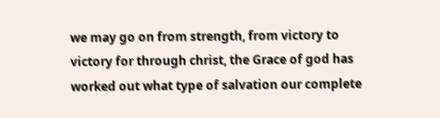we may go on from strength, from victory to victory for through christ, the Grace of god has worked out what type of salvation our complete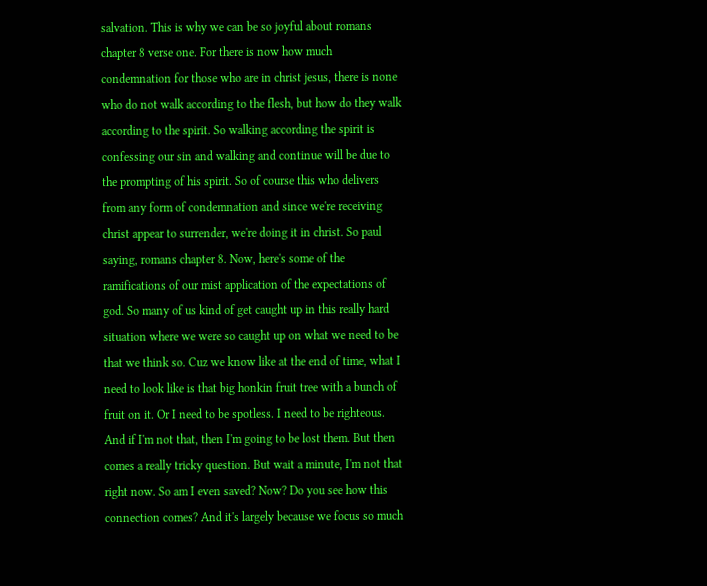salvation. This is why we can be so joyful about romans chapter 8 verse one. For there is now how much condemnation for those who are in christ jesus, there is none who do not walk according to the flesh, but how do they walk according to the spirit. So walking according the spirit is confessing our sin and walking and continue will be due to the prompting of his spirit. So of course this who delivers from any form of condemnation and since we're receiving christ appear to surrender, we're doing it in christ. So paul saying, romans chapter 8. Now, here's some of the ramifications of our mist application of the expectations of god. So many of us kind of get caught up in this really hard situation where we were so caught up on what we need to be that we think so. Cuz we know like at the end of time, what I need to look like is that big honkin fruit tree with a bunch of fruit on it. Or I need to be spotless. I need to be righteous. And if I'm not that, then I'm going to be lost them. But then comes a really tricky question. But wait a minute, I'm not that right now. So am I even saved? Now? Do you see how this connection comes? And it's largely because we focus so much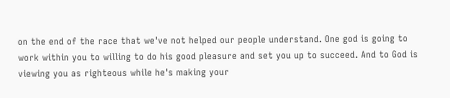on the end of the race that we've not helped our people understand. One god is going to work within you to willing to do his good pleasure and set you up to succeed. And to God is viewing you as righteous while he's making your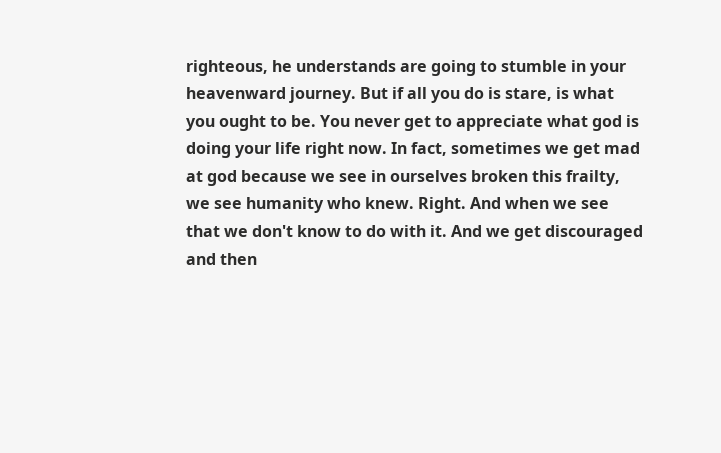righteous, he understands are going to stumble in your heavenward journey. But if all you do is stare, is what you ought to be. You never get to appreciate what god is doing your life right now. In fact, sometimes we get mad at god because we see in ourselves broken this frailty, we see humanity who knew. Right. And when we see that we don't know to do with it. And we get discouraged and then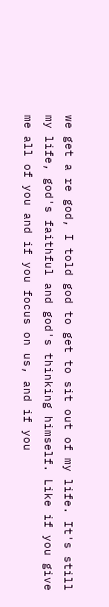we get a re god, I told god to get to sit out of my life. It's still my life, god's faithful and god's thinking himself. Like if you give me all of you and if you focus on us, and if you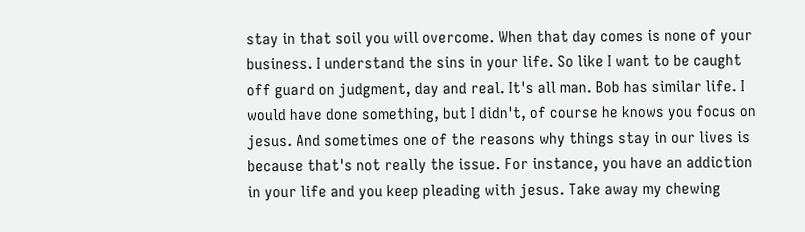stay in that soil you will overcome. When that day comes is none of your business. I understand the sins in your life. So like I want to be caught off guard on judgment, day and real. It's all man. Bob has similar life. I would have done something, but I didn't, of course he knows you focus on jesus. And sometimes one of the reasons why things stay in our lives is because that's not really the issue. For instance, you have an addiction in your life and you keep pleading with jesus. Take away my chewing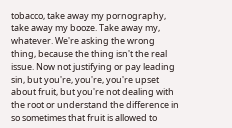tobacco, take away my pornography, take away my booze. Take away my, whatever. We're asking the wrong thing, because the thing isn't the real issue. Now not justifying or pay leading sin, but you're, you're, you're upset about fruit, but you're not dealing with the root or understand the difference in so sometimes that fruit is allowed to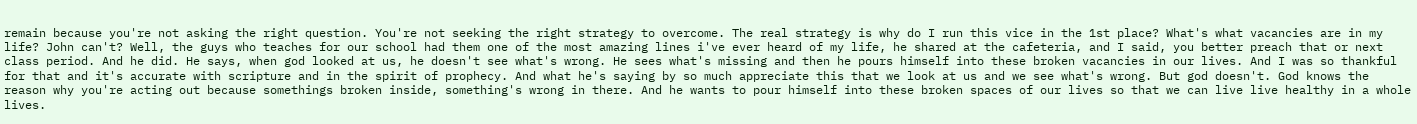remain because you're not asking the right question. You're not seeking the right strategy to overcome. The real strategy is why do I run this vice in the 1st place? What's what vacancies are in my life? John can't? Well, the guys who teaches for our school had them one of the most amazing lines i've ever heard of my life, he shared at the cafeteria, and I said, you better preach that or next class period. And he did. He says, when god looked at us, he doesn't see what's wrong. He sees what's missing and then he pours himself into these broken vacancies in our lives. And I was so thankful for that and it's accurate with scripture and in the spirit of prophecy. And what he's saying by so much appreciate this that we look at us and we see what's wrong. But god doesn't. God knows the reason why you're acting out because somethings broken inside, something's wrong in there. And he wants to pour himself into these broken spaces of our lives so that we can live live healthy in a whole lives.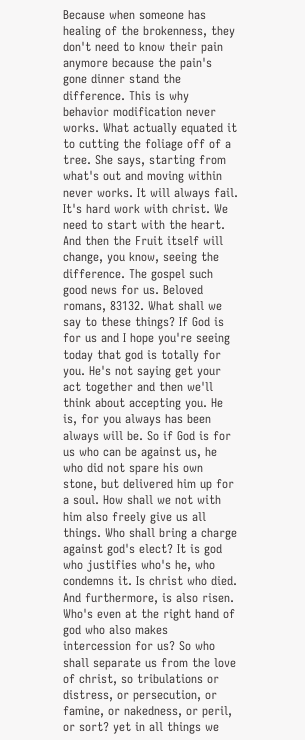Because when someone has healing of the brokenness, they don't need to know their pain anymore because the pain's gone dinner stand the difference. This is why behavior modification never works. What actually equated it to cutting the foliage off of a tree. She says, starting from what's out and moving within never works. It will always fail. It's hard work with christ. We need to start with the heart. And then the Fruit itself will change, you know, seeing the difference. The gospel such good news for us. Beloved romans, 83132. What shall we say to these things? If God is for us and I hope you're seeing today that god is totally for you. He's not saying get your act together and then we'll think about accepting you. He is, for you always has been always will be. So if God is for us who can be against us, he who did not spare his own stone, but delivered him up for a soul. How shall we not with him also freely give us all things. Who shall bring a charge against god's elect? It is god who justifies who's he, who condemns it. Is christ who died. And furthermore, is also risen. Who's even at the right hand of god who also makes intercession for us? So who shall separate us from the love of christ, so tribulations or distress, or persecution, or famine, or nakedness, or peril, or sort? yet in all things we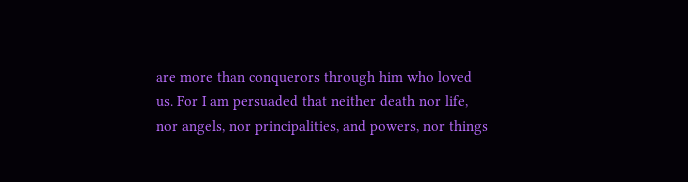are more than conquerors through him who loved us. For I am persuaded that neither death nor life, nor angels, nor principalities, and powers, nor things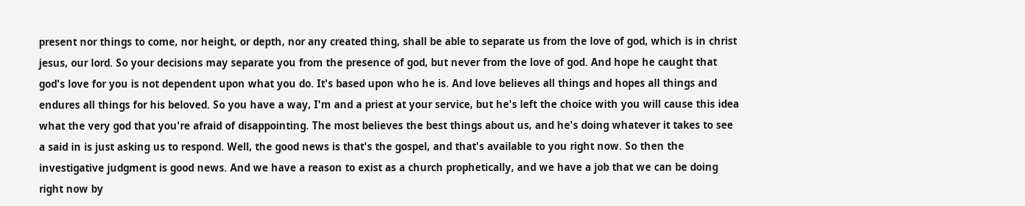present nor things to come, nor height, or depth, nor any created thing, shall be able to separate us from the love of god, which is in christ jesus, our lord. So your decisions may separate you from the presence of god, but never from the love of god. And hope he caught that god's love for you is not dependent upon what you do. It's based upon who he is. And love believes all things and hopes all things and endures all things for his beloved. So you have a way, I'm and a priest at your service, but he's left the choice with you will cause this idea what the very god that you're afraid of disappointing. The most believes the best things about us, and he's doing whatever it takes to see a said in is just asking us to respond. Well, the good news is that's the gospel, and that's available to you right now. So then the investigative judgment is good news. And we have a reason to exist as a church prophetically, and we have a job that we can be doing right now by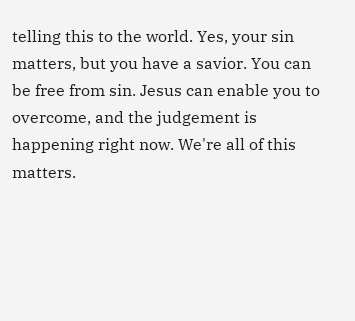telling this to the world. Yes, your sin matters, but you have a savior. You can be free from sin. Jesus can enable you to overcome, and the judgement is happening right now. We're all of this matters.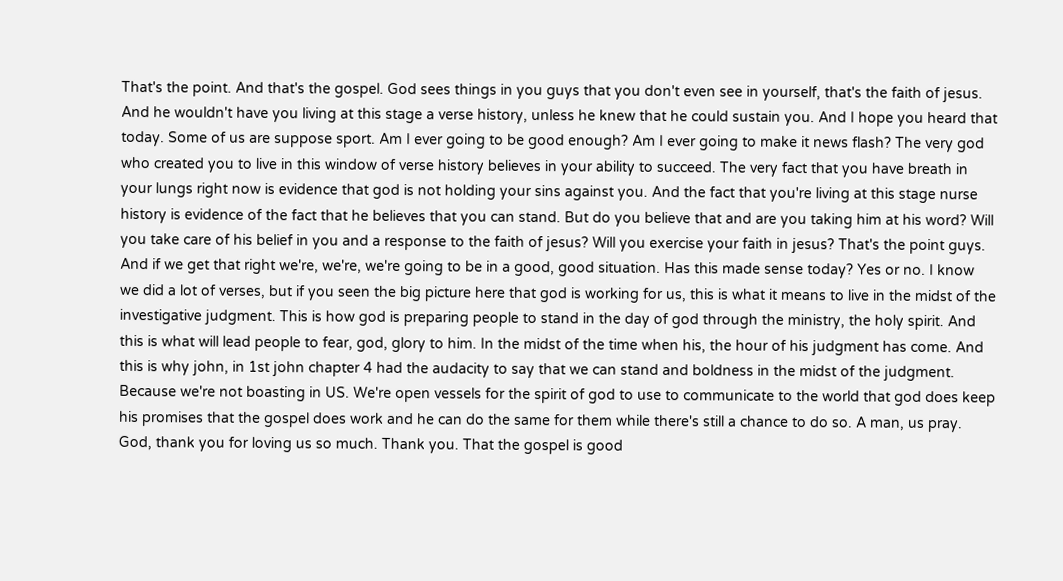That's the point. And that's the gospel. God sees things in you guys that you don't even see in yourself, that's the faith of jesus. And he wouldn't have you living at this stage a verse history, unless he knew that he could sustain you. And I hope you heard that today. Some of us are suppose sport. Am I ever going to be good enough? Am I ever going to make it news flash? The very god who created you to live in this window of verse history believes in your ability to succeed. The very fact that you have breath in your lungs right now is evidence that god is not holding your sins against you. And the fact that you're living at this stage nurse history is evidence of the fact that he believes that you can stand. But do you believe that and are you taking him at his word? Will you take care of his belief in you and a response to the faith of jesus? Will you exercise your faith in jesus? That's the point guys. And if we get that right we're, we're, we're going to be in a good, good situation. Has this made sense today? Yes or no. I know we did a lot of verses, but if you seen the big picture here that god is working for us, this is what it means to live in the midst of the investigative judgment. This is how god is preparing people to stand in the day of god through the ministry, the holy spirit. And this is what will lead people to fear, god, glory to him. In the midst of the time when his, the hour of his judgment has come. And this is why john, in 1st john chapter 4 had the audacity to say that we can stand and boldness in the midst of the judgment. Because we're not boasting in US. We're open vessels for the spirit of god to use to communicate to the world that god does keep his promises that the gospel does work and he can do the same for them while there's still a chance to do so. A man, us pray. God, thank you for loving us so much. Thank you. That the gospel is good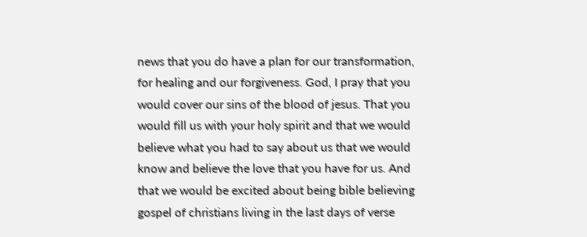news that you do have a plan for our transformation, for healing and our forgiveness. God, I pray that you would cover our sins of the blood of jesus. That you would fill us with your holy spirit and that we would believe what you had to say about us that we would know and believe the love that you have for us. And that we would be excited about being bible believing gospel of christians living in the last days of verse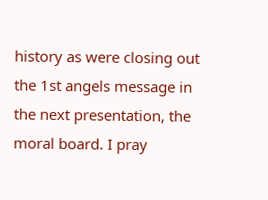history as were closing out the 1st angels message in the next presentation, the moral board. I pray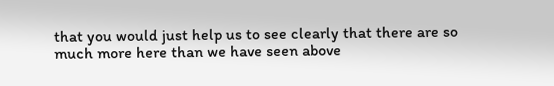that you would just help us to see clearly that there are so much more here than we have seen above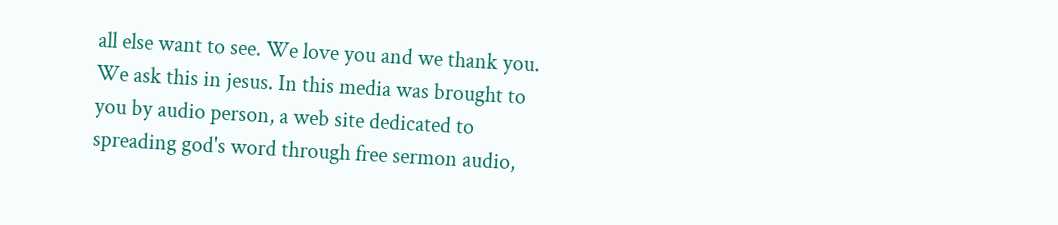all else want to see. We love you and we thank you. We ask this in jesus. In this media was brought to you by audio person, a web site dedicated to spreading god's word through free sermon audio,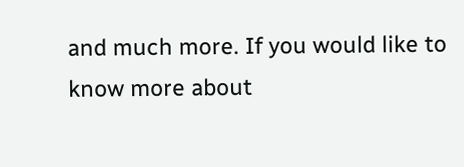and much more. If you would like to know more about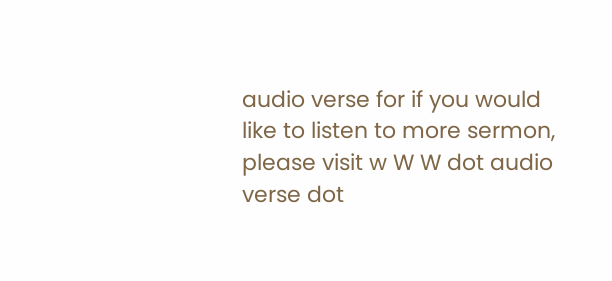audio verse for if you would like to listen to more sermon, please visit w W W dot audio verse dot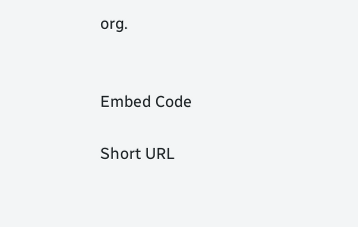org.


Embed Code

Short URL